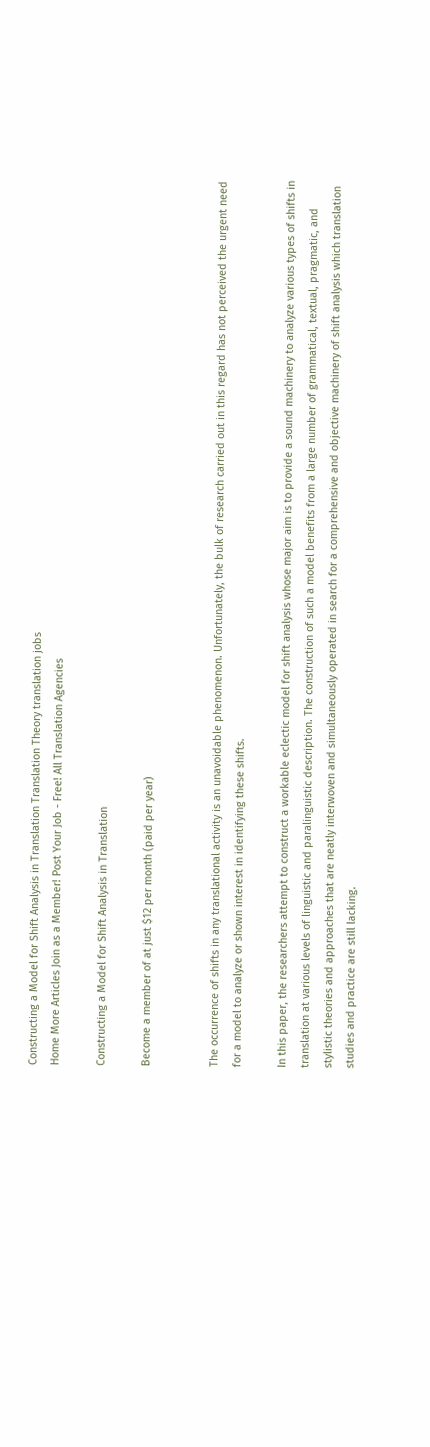Constructing a Model for Shift Analysis in Translation Translation Theory translation jobs
Home More Articles Join as a Member! Post Your Job - Free! All Translation Agencies

Constructing a Model for Shift Analysis in Translation

Become a member of at just $12 per month (paid per year)


The occurrence of shifts in any translational activity is an unavoidable phenomenon. Unfortunately, the bulk of research carried out in this regard has not perceived the urgent need for a model to analyze or shown interest in identifying these shifts.

In this paper, the researchers attempt to construct a workable eclectic model for shift analysis whose major aim is to provide a sound machinery to analyze various types of shifts in translation at various levels of linguistic and paralinguistic description. The construction of such a model benefits from a large number of grammatical, textual, pragmatic, and stylistic theories and approaches that are neatly interwoven and simultaneously operated in search for a comprehensive and objective machinery of shift analysis which translation studies and practice are still lacking.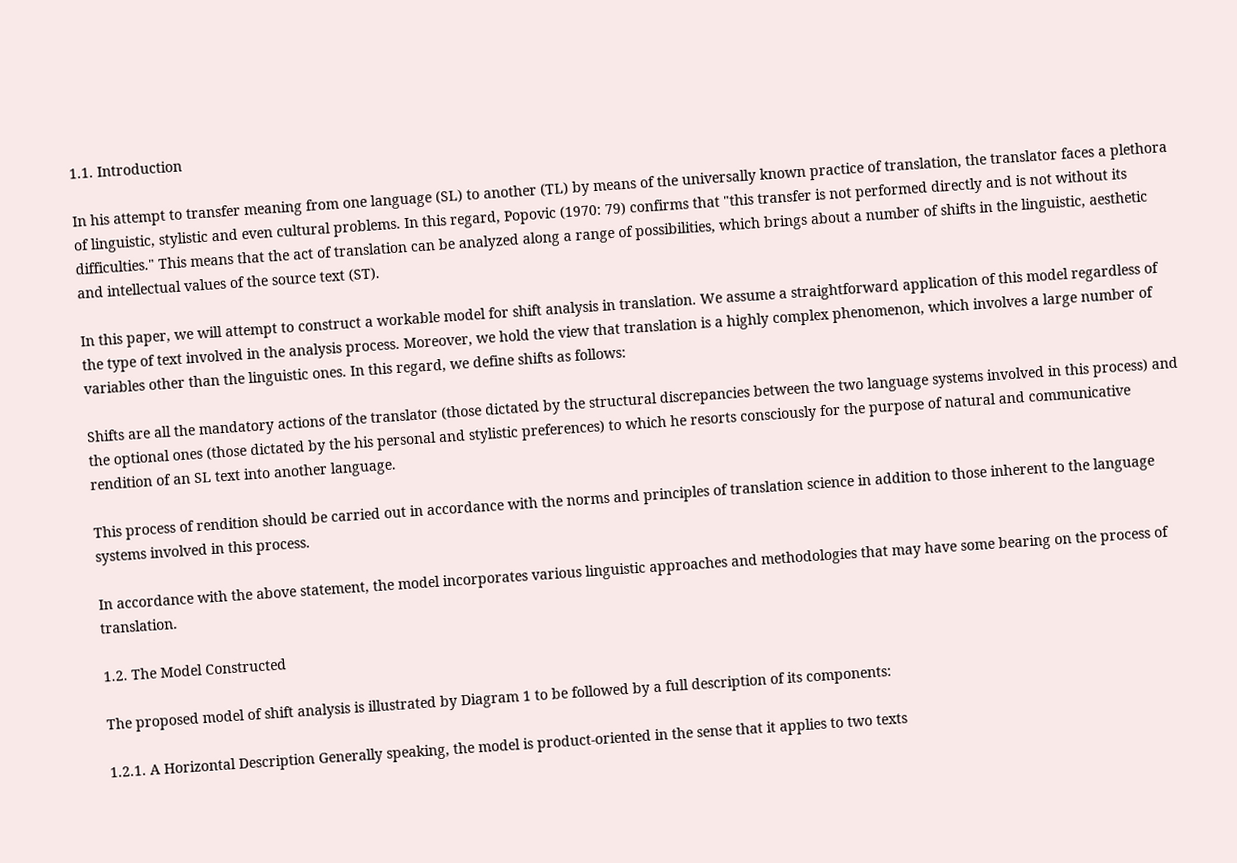1.1. Introduction

In his attempt to transfer meaning from one language (SL) to another (TL) by means of the universally known practice of translation, the translator faces a plethora of linguistic, stylistic and even cultural problems. In this regard, Popovic (1970: 79) confirms that "this transfer is not performed directly and is not without its difficulties." This means that the act of translation can be analyzed along a range of possibilities, which brings about a number of shifts in the linguistic, aesthetic and intellectual values of the source text (ST).

In this paper, we will attempt to construct a workable model for shift analysis in translation. We assume a straightforward application of this model regardless of the type of text involved in the analysis process. Moreover, we hold the view that translation is a highly complex phenomenon, which involves a large number of variables other than the linguistic ones. In this regard, we define shifts as follows:

Shifts are all the mandatory actions of the translator (those dictated by the structural discrepancies between the two language systems involved in this process) and the optional ones (those dictated by the his personal and stylistic preferences) to which he resorts consciously for the purpose of natural and communicative rendition of an SL text into another language.

This process of rendition should be carried out in accordance with the norms and principles of translation science in addition to those inherent to the language systems involved in this process.

In accordance with the above statement, the model incorporates various linguistic approaches and methodologies that may have some bearing on the process of translation.

1.2. The Model Constructed

The proposed model of shift analysis is illustrated by Diagram 1 to be followed by a full description of its components:

1.2.1. A Horizontal Description Generally speaking, the model is product-oriented in the sense that it applies to two texts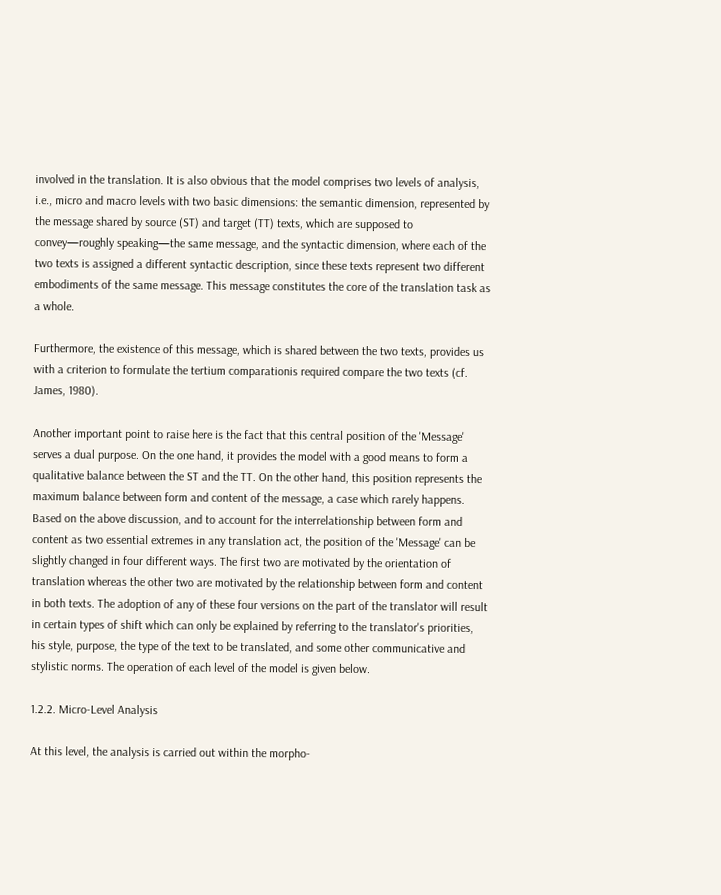involved in the translation. It is also obvious that the model comprises two levels of analysis, i.e., micro and macro levels with two basic dimensions: the semantic dimension, represented by the message shared by source (ST) and target (TT) texts, which are supposed to convey—roughly speaking—the same message, and the syntactic dimension, where each of the two texts is assigned a different syntactic description, since these texts represent two different embodiments of the same message. This message constitutes the core of the translation task as a whole.

Furthermore, the existence of this message, which is shared between the two texts, provides us with a criterion to formulate the tertium comparationis required compare the two texts (cf. James, 1980).

Another important point to raise here is the fact that this central position of the 'Message' serves a dual purpose. On the one hand, it provides the model with a good means to form a qualitative balance between the ST and the TT. On the other hand, this position represents the maximum balance between form and content of the message, a case which rarely happens. Based on the above discussion, and to account for the interrelationship between form and content as two essential extremes in any translation act, the position of the 'Message' can be slightly changed in four different ways. The first two are motivated by the orientation of translation whereas the other two are motivated by the relationship between form and content in both texts. The adoption of any of these four versions on the part of the translator will result in certain types of shift which can only be explained by referring to the translator's priorities, his style, purpose, the type of the text to be translated, and some other communicative and stylistic norms. The operation of each level of the model is given below.

1.2.2. Micro-Level Analysis

At this level, the analysis is carried out within the morpho-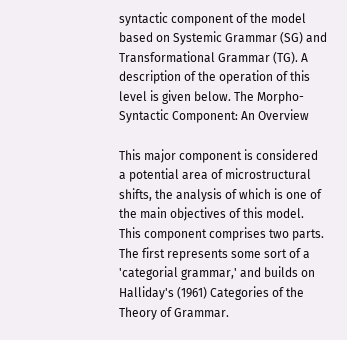syntactic component of the model based on Systemic Grammar (SG) and Transformational Grammar (TG). A description of the operation of this level is given below. The Morpho-Syntactic Component: An Overview

This major component is considered a potential area of microstructural shifts, the analysis of which is one of the main objectives of this model. This component comprises two parts. The first represents some sort of a 'categorial grammar,' and builds on Halliday's (1961) Categories of the Theory of Grammar.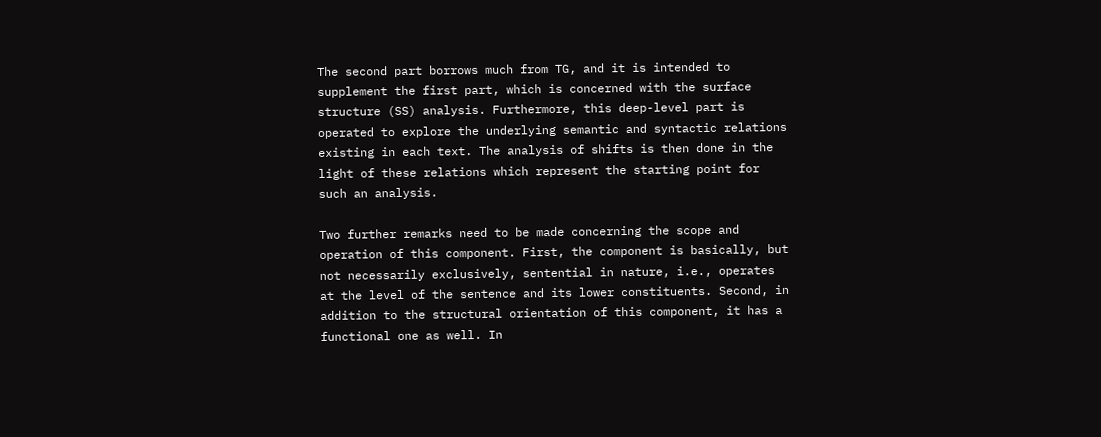The second part borrows much from TG, and it is intended to supplement the first part, which is concerned with the surface structure (SS) analysis. Furthermore, this deep-level part is operated to explore the underlying semantic and syntactic relations existing in each text. The analysis of shifts is then done in the light of these relations which represent the starting point for such an analysis.

Two further remarks need to be made concerning the scope and operation of this component. First, the component is basically, but not necessarily exclusively, sentential in nature, i.e., operates at the level of the sentence and its lower constituents. Second, in addition to the structural orientation of this component, it has a functional one as well. In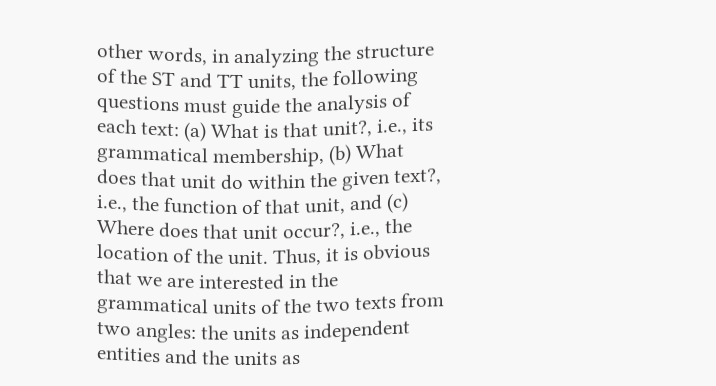other words, in analyzing the structure of the ST and TT units, the following questions must guide the analysis of each text: (a) What is that unit?, i.e., its grammatical membership, (b) What does that unit do within the given text?, i.e., the function of that unit, and (c) Where does that unit occur?, i.e., the location of the unit. Thus, it is obvious that we are interested in the grammatical units of the two texts from two angles: the units as independent entities and the units as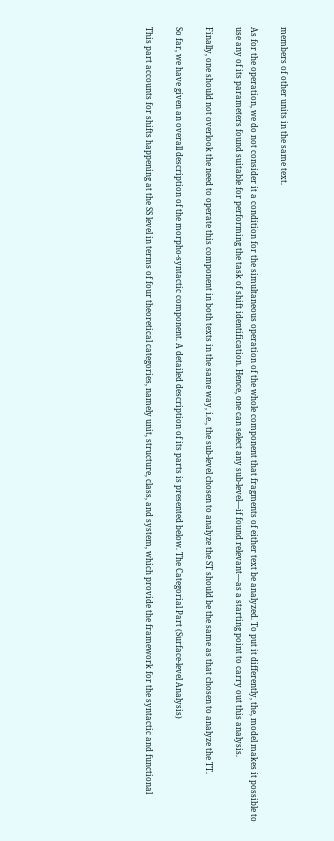members of other units in the same text.

As for the operation, we do not consider it a condition for the simultaneous operation of the whole component that fragments of either text be analyzed. To put it differently, the, model makes it possible to use any of its parameters found suitable for performing the task of shift identification. Hence, one can select any sub-level—if found relevant—as a starting point to carry out this analysis.

Finally, one should not overlook the need to operate this component in both texts in the same way, i.e., the sub-level chosen to analyze the ST should be the same as that chosen to analyze the TT.

So far, we have given an overall description of the morpho-syntactic component. A detailed description of its parts is presented below. The Categorial Part (Surface-level Analysis)

This part accounts for shifts happening at the SS level in terms of four theoretical categories, namely unit, structure, class, and system, which provide the framework for the syntactic and functional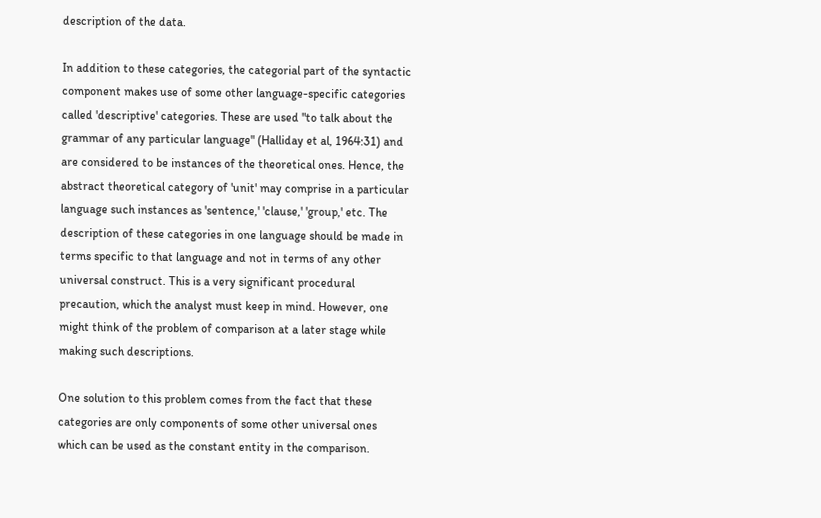description of the data.

In addition to these categories, the categorial part of the syntactic component makes use of some other language-specific categories called 'descriptive' categories. These are used "to talk about the grammar of any particular language" (Halliday et al, 1964:31) and are considered to be instances of the theoretical ones. Hence, the abstract theoretical category of 'unit' may comprise in a particular language such instances as 'sentence,' 'clause,' 'group,' etc. The description of these categories in one language should be made in terms specific to that language and not in terms of any other universal construct. This is a very significant procedural precaution, which the analyst must keep in mind. However, one might think of the problem of comparison at a later stage while making such descriptions.

One solution to this problem comes from the fact that these categories are only components of some other universal ones which can be used as the constant entity in the comparison.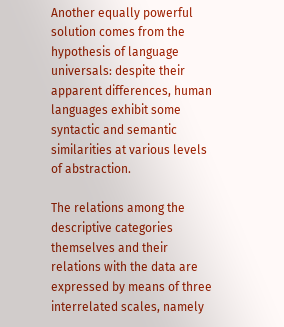Another equally powerful solution comes from the hypothesis of language universals: despite their apparent differences, human languages exhibit some syntactic and semantic similarities at various levels of abstraction.

The relations among the descriptive categories themselves and their relations with the data are expressed by means of three interrelated scales, namely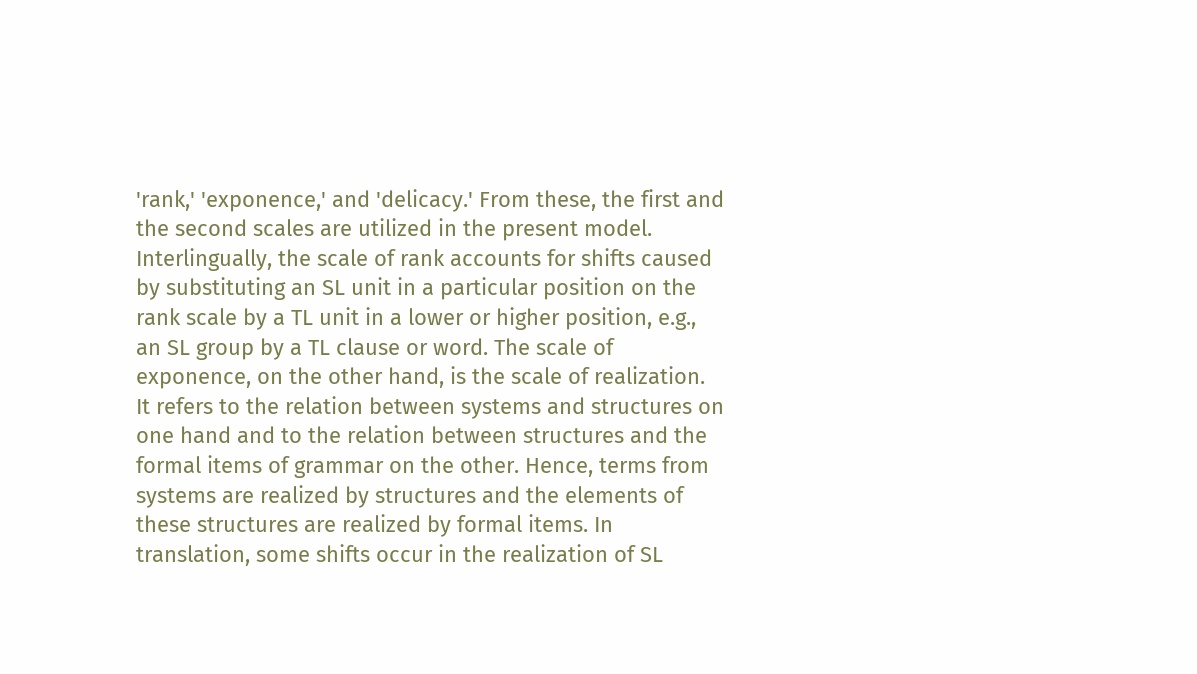'rank,' 'exponence,' and 'delicacy.' From these, the first and the second scales are utilized in the present model. Interlingually, the scale of rank accounts for shifts caused by substituting an SL unit in a particular position on the rank scale by a TL unit in a lower or higher position, e.g., an SL group by a TL clause or word. The scale of exponence, on the other hand, is the scale of realization. It refers to the relation between systems and structures on one hand and to the relation between structures and the formal items of grammar on the other. Hence, terms from systems are realized by structures and the elements of these structures are realized by formal items. In translation, some shifts occur in the realization of SL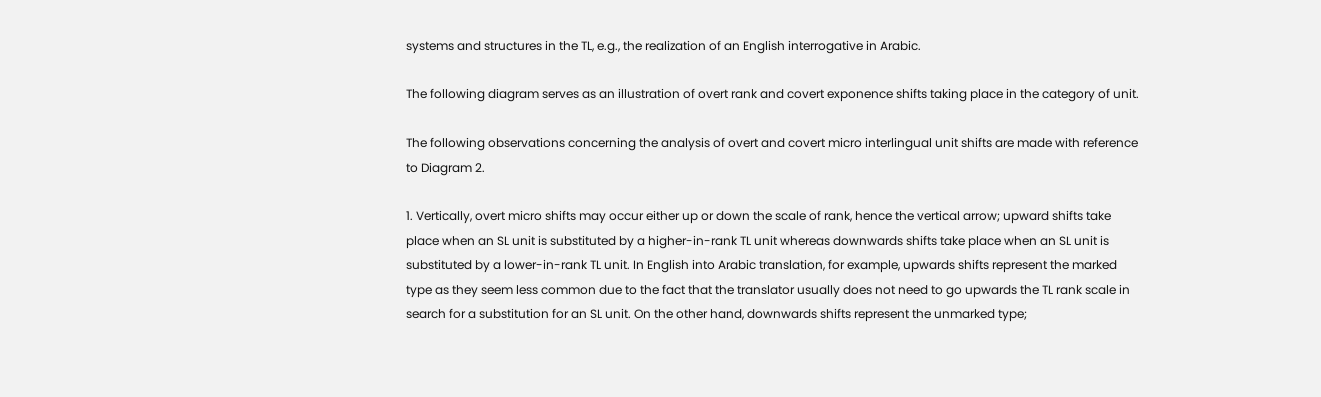systems and structures in the TL, e.g., the realization of an English interrogative in Arabic.

The following diagram serves as an illustration of overt rank and covert exponence shifts taking place in the category of unit.

The following observations concerning the analysis of overt and covert micro interlingual unit shifts are made with reference to Diagram 2.

1. Vertically, overt micro shifts may occur either up or down the scale of rank, hence the vertical arrow; upward shifts take place when an SL unit is substituted by a higher-in-rank TL unit whereas downwards shifts take place when an SL unit is substituted by a lower-in-rank TL unit. In English into Arabic translation, for example, upwards shifts represent the marked type as they seem less common due to the fact that the translator usually does not need to go upwards the TL rank scale in search for a substitution for an SL unit. On the other hand, downwards shifts represent the unmarked type;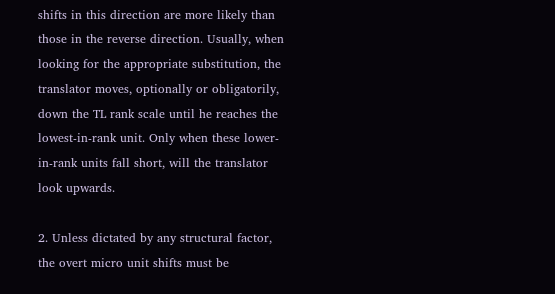shifts in this direction are more likely than those in the reverse direction. Usually, when looking for the appropriate substitution, the translator moves, optionally or obligatorily, down the TL rank scale until he reaches the lowest-in-rank unit. Only when these lower-in-rank units fall short, will the translator look upwards.

2. Unless dictated by any structural factor, the overt micro unit shifts must be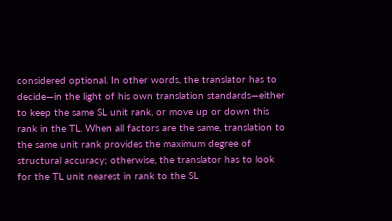considered optional. In other words, the translator has to decide—in the light of his own translation standards—either to keep the same SL unit rank, or move up or down this rank in the TL. When all factors are the same, translation to the same unit rank provides the maximum degree of structural accuracy; otherwise, the translator has to look for the TL unit nearest in rank to the SL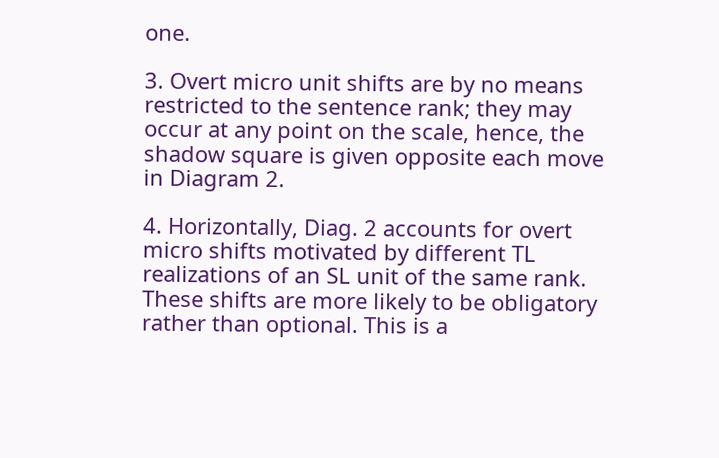one.

3. Overt micro unit shifts are by no means restricted to the sentence rank; they may occur at any point on the scale, hence, the shadow square is given opposite each move in Diagram 2.

4. Horizontally, Diag. 2 accounts for overt micro shifts motivated by different TL realizations of an SL unit of the same rank. These shifts are more likely to be obligatory rather than optional. This is a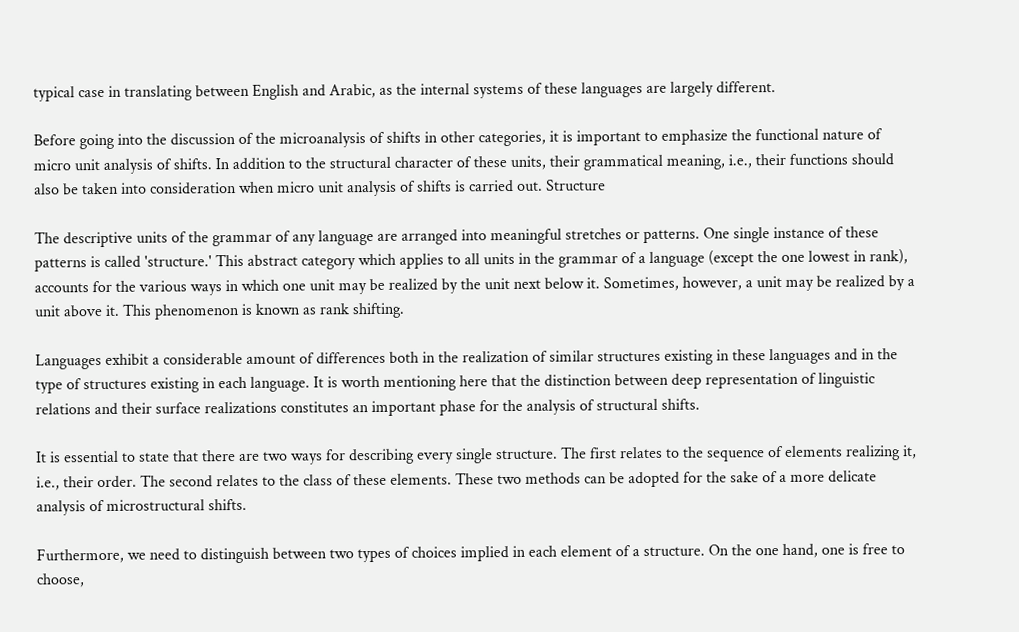typical case in translating between English and Arabic, as the internal systems of these languages are largely different.

Before going into the discussion of the microanalysis of shifts in other categories, it is important to emphasize the functional nature of micro unit analysis of shifts. In addition to the structural character of these units, their grammatical meaning, i.e., their functions should also be taken into consideration when micro unit analysis of shifts is carried out. Structure

The descriptive units of the grammar of any language are arranged into meaningful stretches or patterns. One single instance of these patterns is called 'structure.' This abstract category which applies to all units in the grammar of a language (except the one lowest in rank), accounts for the various ways in which one unit may be realized by the unit next below it. Sometimes, however, a unit may be realized by a unit above it. This phenomenon is known as rank shifting.

Languages exhibit a considerable amount of differences both in the realization of similar structures existing in these languages and in the type of structures existing in each language. It is worth mentioning here that the distinction between deep representation of linguistic relations and their surface realizations constitutes an important phase for the analysis of structural shifts.

It is essential to state that there are two ways for describing every single structure. The first relates to the sequence of elements realizing it, i.e., their order. The second relates to the class of these elements. These two methods can be adopted for the sake of a more delicate analysis of microstructural shifts.

Furthermore, we need to distinguish between two types of choices implied in each element of a structure. On the one hand, one is free to choose,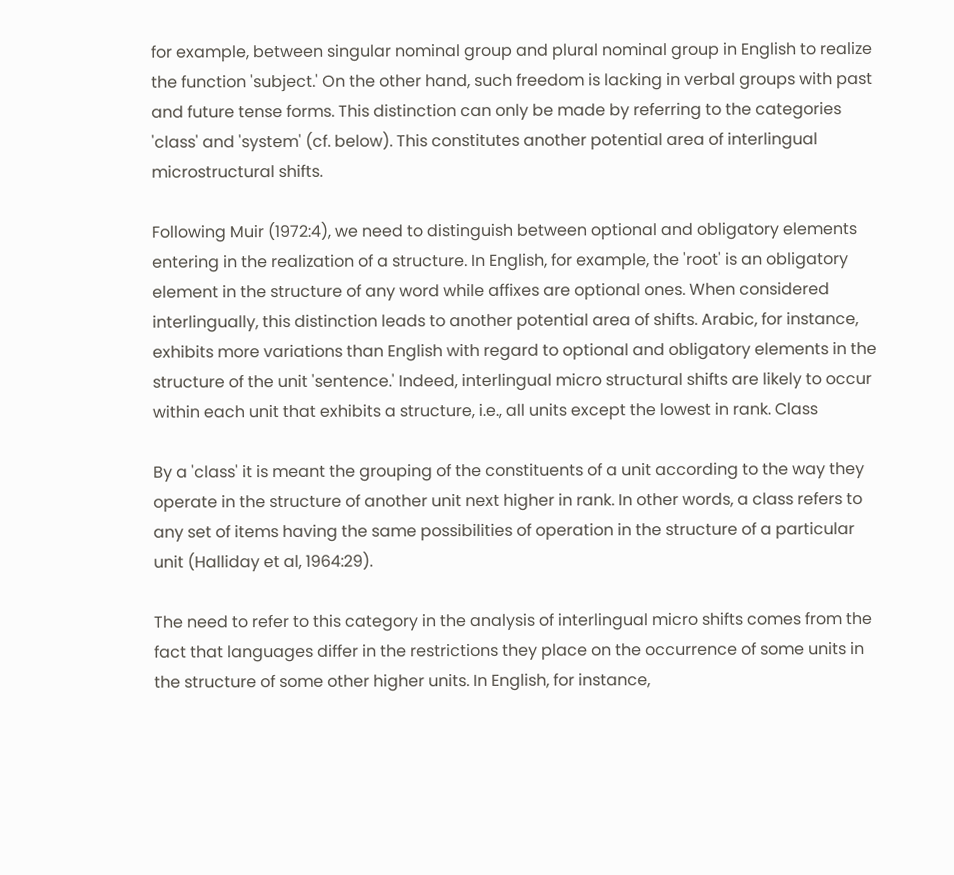for example, between singular nominal group and plural nominal group in English to realize the function 'subject.' On the other hand, such freedom is lacking in verbal groups with past and future tense forms. This distinction can only be made by referring to the categories 'class' and 'system' (cf. below). This constitutes another potential area of interlingual microstructural shifts.

Following Muir (1972:4), we need to distinguish between optional and obligatory elements entering in the realization of a structure. In English, for example, the 'root' is an obligatory element in the structure of any word while affixes are optional ones. When considered interlingually, this distinction leads to another potential area of shifts. Arabic, for instance, exhibits more variations than English with regard to optional and obligatory elements in the structure of the unit 'sentence.' Indeed, interlingual micro structural shifts are likely to occur within each unit that exhibits a structure, i.e., all units except the lowest in rank. Class

By a 'class' it is meant the grouping of the constituents of a unit according to the way they operate in the structure of another unit next higher in rank. In other words, a class refers to any set of items having the same possibilities of operation in the structure of a particular unit (Halliday et al, 1964:29).

The need to refer to this category in the analysis of interlingual micro shifts comes from the fact that languages differ in the restrictions they place on the occurrence of some units in the structure of some other higher units. In English, for instance,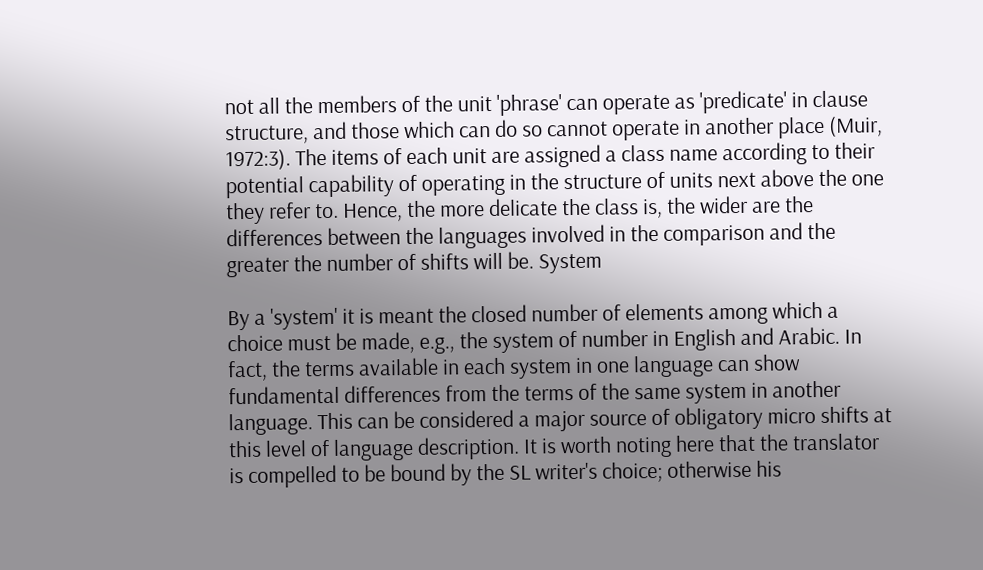not all the members of the unit 'phrase' can operate as 'predicate' in clause structure, and those which can do so cannot operate in another place (Muir, 1972:3). The items of each unit are assigned a class name according to their potential capability of operating in the structure of units next above the one they refer to. Hence, the more delicate the class is, the wider are the differences between the languages involved in the comparison and the greater the number of shifts will be. System

By a 'system' it is meant the closed number of elements among which a choice must be made, e.g., the system of number in English and Arabic. In fact, the terms available in each system in one language can show fundamental differences from the terms of the same system in another language. This can be considered a major source of obligatory micro shifts at this level of language description. It is worth noting here that the translator is compelled to be bound by the SL writer's choice; otherwise his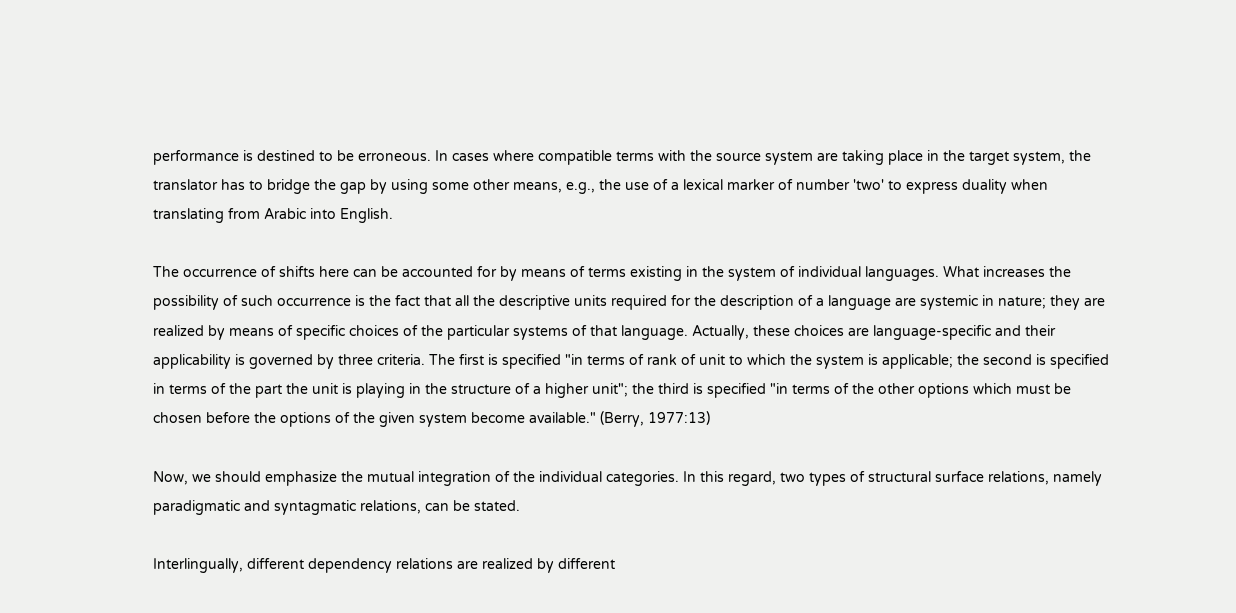performance is destined to be erroneous. In cases where compatible terms with the source system are taking place in the target system, the translator has to bridge the gap by using some other means, e.g., the use of a lexical marker of number 'two' to express duality when translating from Arabic into English.

The occurrence of shifts here can be accounted for by means of terms existing in the system of individual languages. What increases the possibility of such occurrence is the fact that all the descriptive units required for the description of a language are systemic in nature; they are realized by means of specific choices of the particular systems of that language. Actually, these choices are language-specific and their applicability is governed by three criteria. The first is specified "in terms of rank of unit to which the system is applicable; the second is specified in terms of the part the unit is playing in the structure of a higher unit"; the third is specified "in terms of the other options which must be chosen before the options of the given system become available." (Berry, 1977:13)

Now, we should emphasize the mutual integration of the individual categories. In this regard, two types of structural surface relations, namely paradigmatic and syntagmatic relations, can be stated.

Interlingually, different dependency relations are realized by different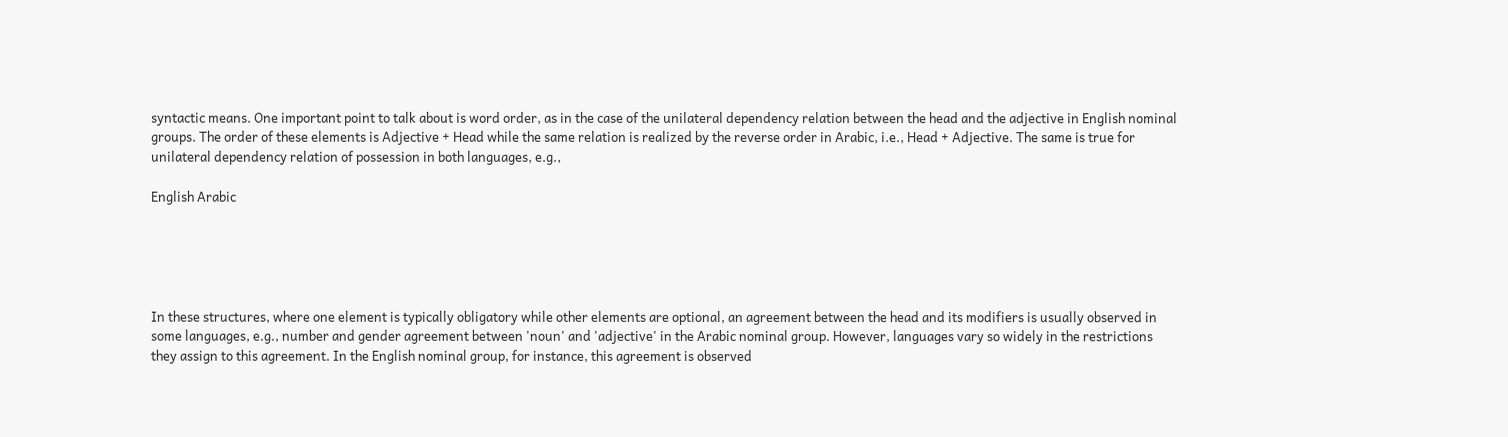syntactic means. One important point to talk about is word order, as in the case of the unilateral dependency relation between the head and the adjective in English nominal groups. The order of these elements is Adjective + Head while the same relation is realized by the reverse order in Arabic, i.e., Head + Adjective. The same is true for unilateral dependency relation of possession in both languages, e.g.,

English Arabic





In these structures, where one element is typically obligatory while other elements are optional, an agreement between the head and its modifiers is usually observed in some languages, e.g., number and gender agreement between 'noun' and 'adjective' in the Arabic nominal group. However, languages vary so widely in the restrictions they assign to this agreement. In the English nominal group, for instance, this agreement is observed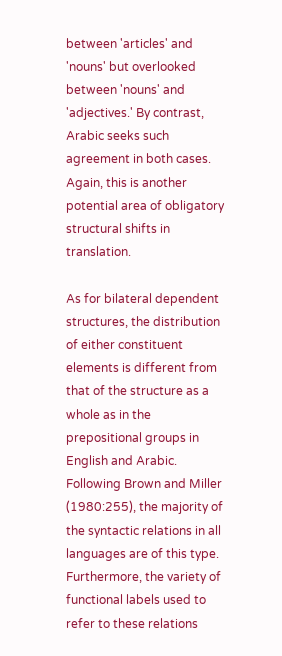between 'articles' and 'nouns' but overlooked between 'nouns' and 'adjectives.' By contrast, Arabic seeks such agreement in both cases. Again, this is another potential area of obligatory structural shifts in translation.

As for bilateral dependent structures, the distribution of either constituent elements is different from that of the structure as a whole as in the prepositional groups in English and Arabic. Following Brown and Miller (1980:255), the majority of the syntactic relations in all languages are of this type. Furthermore, the variety of functional labels used to refer to these relations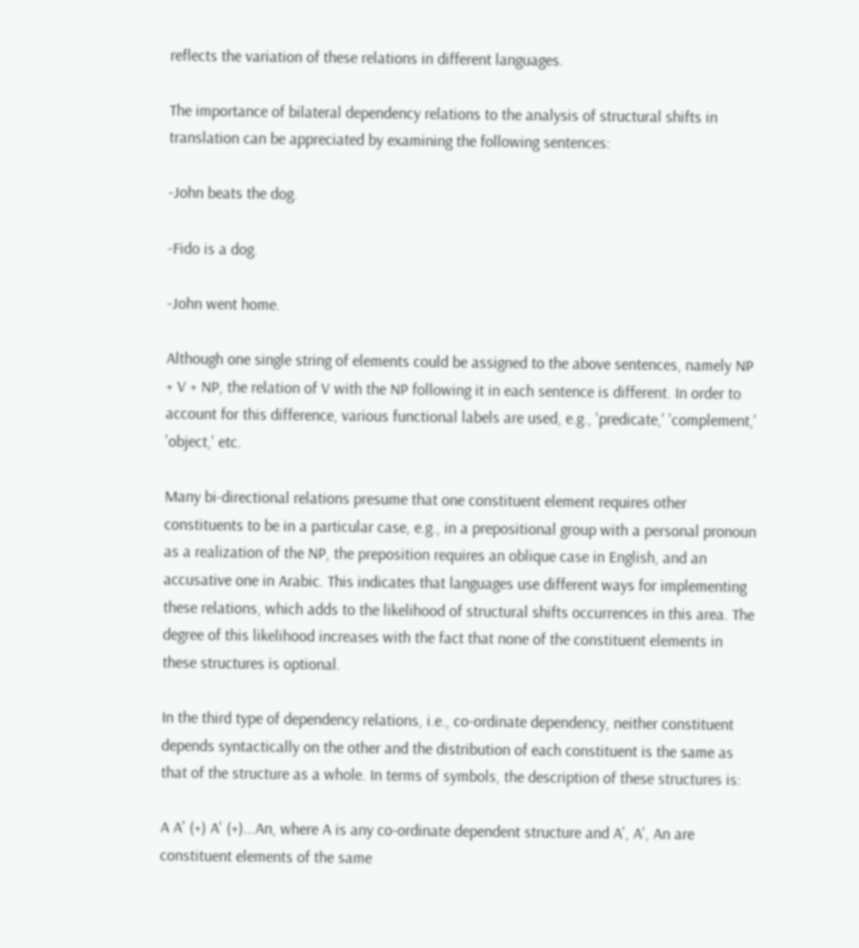reflects the variation of these relations in different languages.

The importance of bilateral dependency relations to the analysis of structural shifts in translation can be appreciated by examining the following sentences:

-John beats the dog.

-Fido is a dog.

-John went home.

Although one single string of elements could be assigned to the above sentences, namely NP + V + NP, the relation of V with the NP following it in each sentence is different. In order to account for this difference, various functional labels are used, e.g., 'predicate,' 'complement,' 'object,' etc.

Many bi-directional relations presume that one constituent element requires other constituents to be in a particular case, e.g., in a prepositional group with a personal pronoun as a realization of the NP, the preposition requires an oblique case in English, and an accusative one in Arabic. This indicates that languages use different ways for implementing these relations, which adds to the likelihood of structural shifts occurrences in this area. The degree of this likelihood increases with the fact that none of the constituent elements in these structures is optional.

In the third type of dependency relations, i.e., co-ordinate dependency, neither constituent depends syntactically on the other and the distribution of each constituent is the same as that of the structure as a whole. In terms of symbols, the description of these structures is:

A A' (+) A' (+)...An, where A is any co-ordinate dependent structure and A', A', An are constituent elements of the same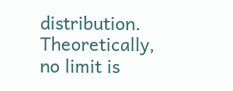distribution. Theoretically, no limit is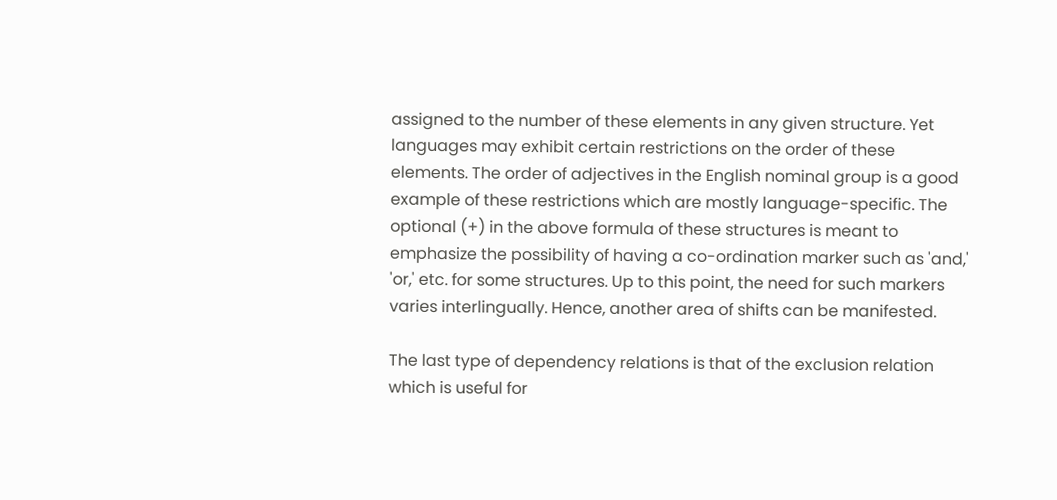assigned to the number of these elements in any given structure. Yet languages may exhibit certain restrictions on the order of these elements. The order of adjectives in the English nominal group is a good example of these restrictions which are mostly language-specific. The optional (+) in the above formula of these structures is meant to emphasize the possibility of having a co-ordination marker such as 'and,' 'or,' etc. for some structures. Up to this point, the need for such markers varies interlingually. Hence, another area of shifts can be manifested.

The last type of dependency relations is that of the exclusion relation which is useful for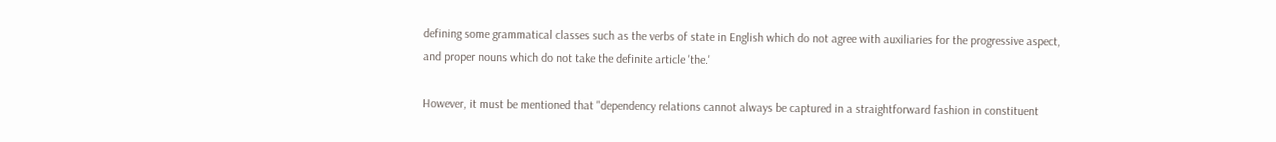defining some grammatical classes such as the verbs of state in English which do not agree with auxiliaries for the progressive aspect, and proper nouns which do not take the definite article 'the.'

However, it must be mentioned that "dependency relations cannot always be captured in a straightforward fashion in constituent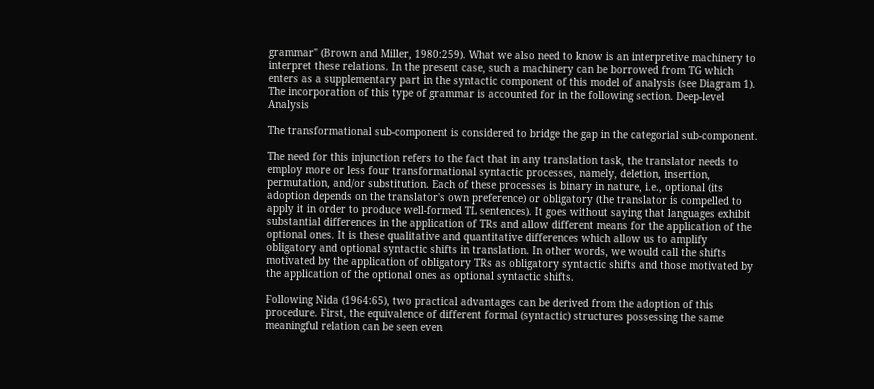grammar" (Brown and Miller, 1980:259). What we also need to know is an interpretive machinery to interpret these relations. In the present case, such a machinery can be borrowed from TG which enters as a supplementary part in the syntactic component of this model of analysis (see Diagram 1). The incorporation of this type of grammar is accounted for in the following section. Deep-level Analysis

The transformational sub-component is considered to bridge the gap in the categorial sub-component.

The need for this injunction refers to the fact that in any translation task, the translator needs to employ more or less four transformational syntactic processes, namely, deletion, insertion, permutation, and/or substitution. Each of these processes is binary in nature, i.e., optional (its adoption depends on the translator's own preference) or obligatory (the translator is compelled to apply it in order to produce well-formed TL sentences). It goes without saying that languages exhibit substantial differences in the application of TRs and allow different means for the application of the optional ones. It is these qualitative and quantitative differences which allow us to amplify obligatory and optional syntactic shifts in translation. In other words, we would call the shifts motivated by the application of obligatory TRs as obligatory syntactic shifts and those motivated by the application of the optional ones as optional syntactic shifts.

Following Nida (1964:65), two practical advantages can be derived from the adoption of this procedure. First, the equivalence of different formal (syntactic) structures possessing the same meaningful relation can be seen even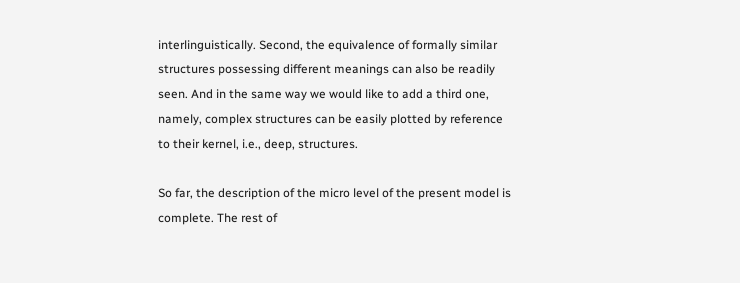interlinguistically. Second, the equivalence of formally similar structures possessing different meanings can also be readily seen. And in the same way we would like to add a third one, namely, complex structures can be easily plotted by reference to their kernel, i.e., deep, structures.

So far, the description of the micro level of the present model is complete. The rest of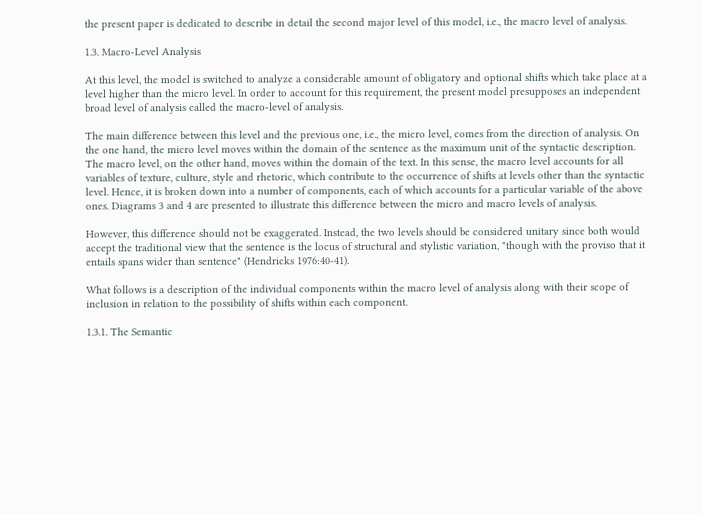the present paper is dedicated to describe in detail the second major level of this model, i.e., the macro level of analysis.

1.3. Macro-Level Analysis

At this level, the model is switched to analyze a considerable amount of obligatory and optional shifts which take place at a level higher than the micro level. In order to account for this requirement, the present model presupposes an independent broad level of analysis called the macro-level of analysis.

The main difference between this level and the previous one, i.e., the micro level, comes from the direction of analysis. On the one hand, the micro level moves within the domain of the sentence as the maximum unit of the syntactic description. The macro level, on the other hand, moves within the domain of the text. In this sense, the macro level accounts for all variables of texture, culture, style and rhetoric, which contribute to the occurrence of shifts at levels other than the syntactic level. Hence, it is broken down into a number of components, each of which accounts for a particular variable of the above ones. Diagrams 3 and 4 are presented to illustrate this difference between the micro and macro levels of analysis.

However, this difference should not be exaggerated. Instead, the two levels should be considered unitary since both would accept the traditional view that the sentence is the locus of structural and stylistic variation, "though with the proviso that it entails spans wider than sentence" (Hendricks 1976:40-41).

What follows is a description of the individual components within the macro level of analysis along with their scope of inclusion in relation to the possibility of shifts within each component.

1.3.1. The Semantic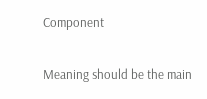Component

Meaning should be the main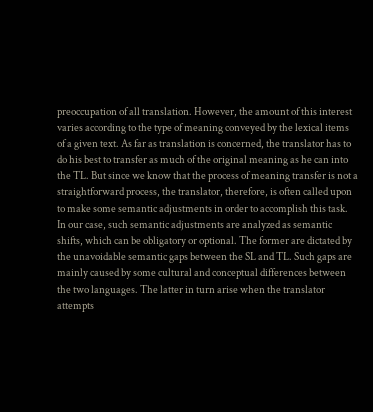preoccupation of all translation. However, the amount of this interest varies according to the type of meaning conveyed by the lexical items of a given text. As far as translation is concerned, the translator has to do his best to transfer as much of the original meaning as he can into the TL. But since we know that the process of meaning transfer is not a straightforward process, the translator, therefore, is often called upon to make some semantic adjustments in order to accomplish this task. In our case, such semantic adjustments are analyzed as semantic shifts, which can be obligatory or optional. The former are dictated by the unavoidable semantic gaps between the SL and TL. Such gaps are mainly caused by some cultural and conceptual differences between the two languages. The latter in turn arise when the translator attempts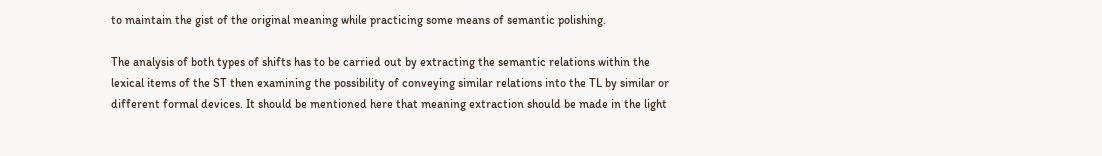to maintain the gist of the original meaning while practicing some means of semantic polishing.

The analysis of both types of shifts has to be carried out by extracting the semantic relations within the lexical items of the ST then examining the possibility of conveying similar relations into the TL by similar or different formal devices. It should be mentioned here that meaning extraction should be made in the light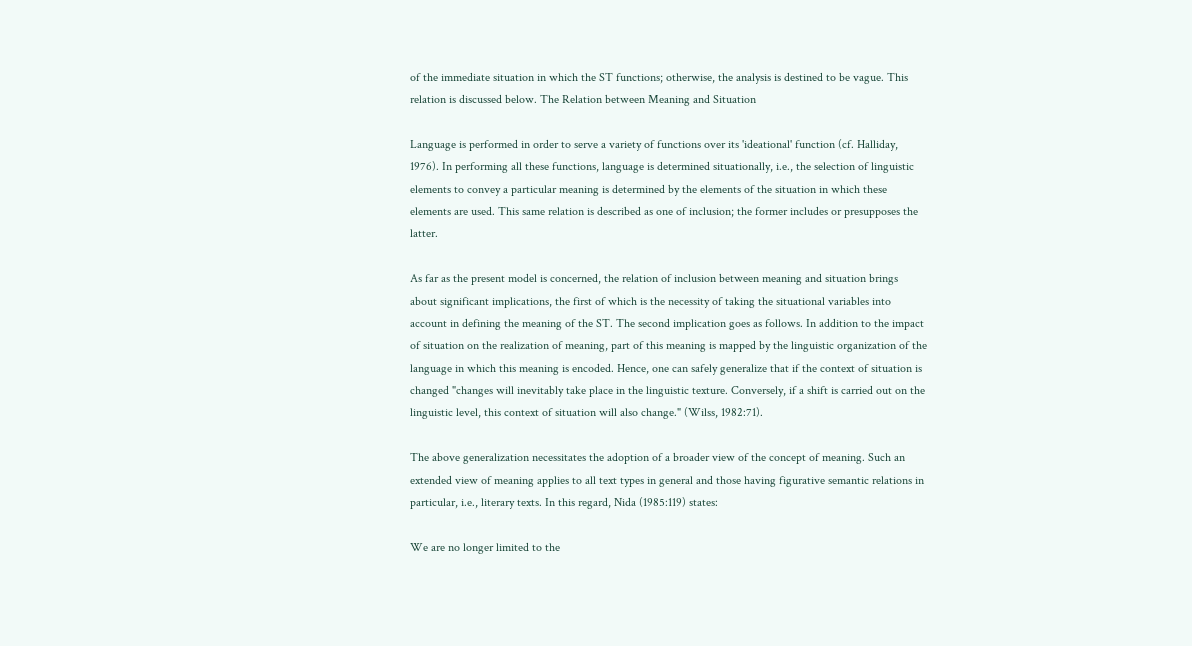of the immediate situation in which the ST functions; otherwise, the analysis is destined to be vague. This relation is discussed below. The Relation between Meaning and Situation

Language is performed in order to serve a variety of functions over its 'ideational' function (cf. Halliday, 1976). In performing all these functions, language is determined situationally, i.e., the selection of linguistic elements to convey a particular meaning is determined by the elements of the situation in which these elements are used. This same relation is described as one of inclusion; the former includes or presupposes the latter.

As far as the present model is concerned, the relation of inclusion between meaning and situation brings about significant implications, the first of which is the necessity of taking the situational variables into account in defining the meaning of the ST. The second implication goes as follows. In addition to the impact of situation on the realization of meaning, part of this meaning is mapped by the linguistic organization of the language in which this meaning is encoded. Hence, one can safely generalize that if the context of situation is changed "changes will inevitably take place in the linguistic texture. Conversely, if a shift is carried out on the linguistic level, this context of situation will also change." (Wilss, 1982:71).

The above generalization necessitates the adoption of a broader view of the concept of meaning. Such an extended view of meaning applies to all text types in general and those having figurative semantic relations in particular, i.e., literary texts. In this regard, Nida (1985:119) states:

We are no longer limited to the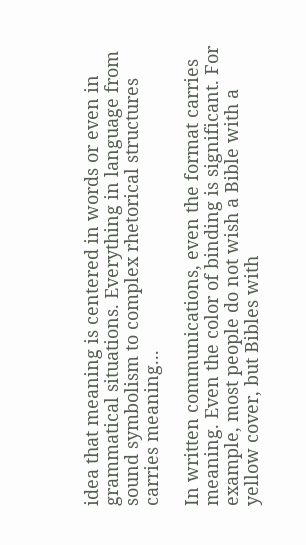idea that meaning is centered in words or even in grammatical situations. Everything in language from sound symbolism to complex rhetorical structures carries meaning...

In written communications, even the format carries meaning. Even the color of binding is significant. For example, most people do not wish a Bible with a yellow cover, but Bibles with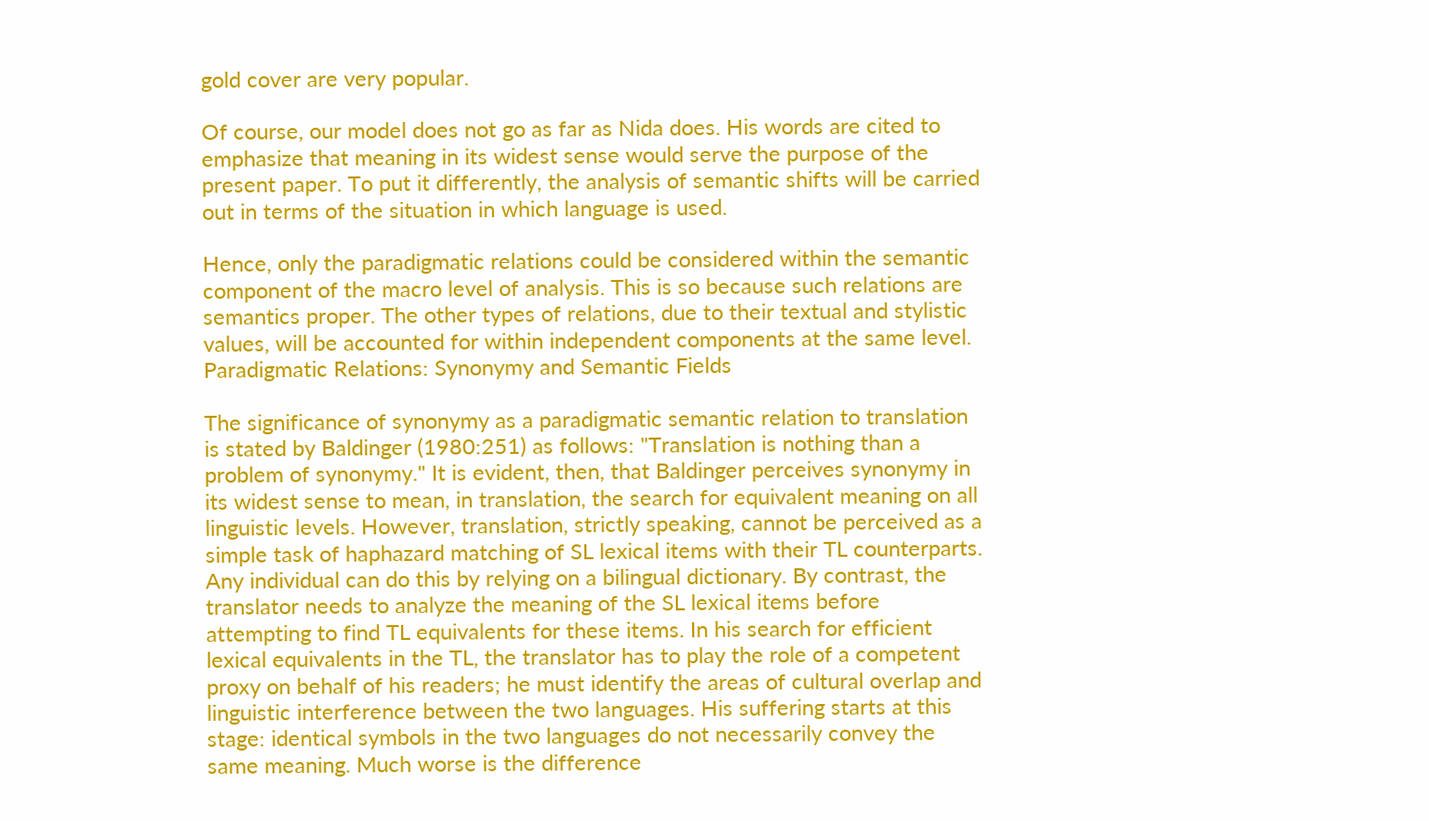gold cover are very popular.

Of course, our model does not go as far as Nida does. His words are cited to emphasize that meaning in its widest sense would serve the purpose of the present paper. To put it differently, the analysis of semantic shifts will be carried out in terms of the situation in which language is used.

Hence, only the paradigmatic relations could be considered within the semantic component of the macro level of analysis. This is so because such relations are semantics proper. The other types of relations, due to their textual and stylistic values, will be accounted for within independent components at the same level. Paradigmatic Relations: Synonymy and Semantic Fields

The significance of synonymy as a paradigmatic semantic relation to translation is stated by Baldinger (1980:251) as follows: "Translation is nothing than a problem of synonymy." It is evident, then, that Baldinger perceives synonymy in its widest sense to mean, in translation, the search for equivalent meaning on all linguistic levels. However, translation, strictly speaking, cannot be perceived as a simple task of haphazard matching of SL lexical items with their TL counterparts. Any individual can do this by relying on a bilingual dictionary. By contrast, the translator needs to analyze the meaning of the SL lexical items before attempting to find TL equivalents for these items. In his search for efficient lexical equivalents in the TL, the translator has to play the role of a competent proxy on behalf of his readers; he must identify the areas of cultural overlap and linguistic interference between the two languages. His suffering starts at this stage: identical symbols in the two languages do not necessarily convey the same meaning. Much worse is the difference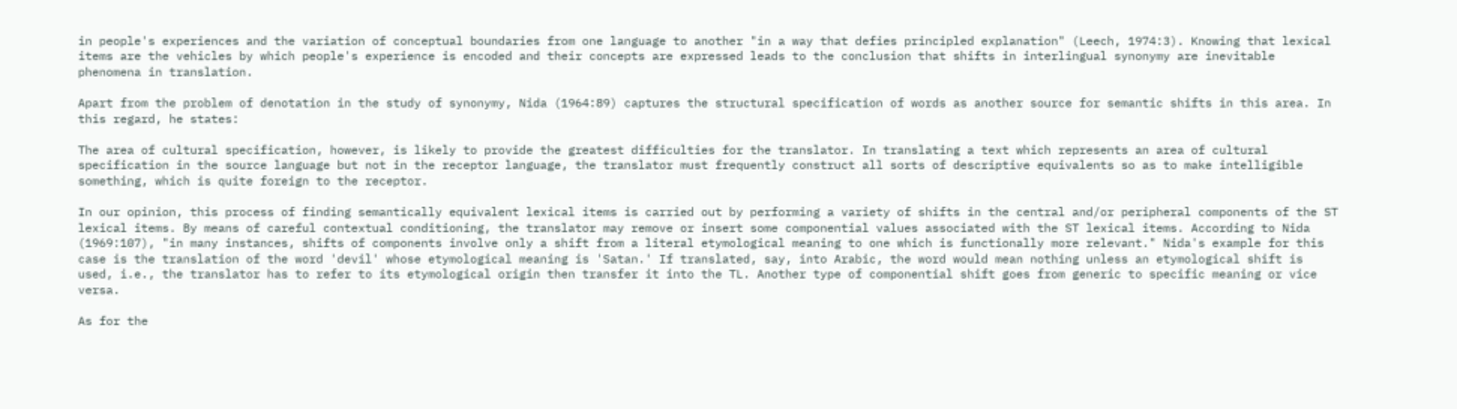in people's experiences and the variation of conceptual boundaries from one language to another "in a way that defies principled explanation" (Leech, 1974:3). Knowing that lexical items are the vehicles by which people's experience is encoded and their concepts are expressed leads to the conclusion that shifts in interlingual synonymy are inevitable phenomena in translation.

Apart from the problem of denotation in the study of synonymy, Nida (1964:89) captures the structural specification of words as another source for semantic shifts in this area. In this regard, he states:

The area of cultural specification, however, is likely to provide the greatest difficulties for the translator. In translating a text which represents an area of cultural specification in the source language but not in the receptor language, the translator must frequently construct all sorts of descriptive equivalents so as to make intelligible something, which is quite foreign to the receptor.

In our opinion, this process of finding semantically equivalent lexical items is carried out by performing a variety of shifts in the central and/or peripheral components of the ST lexical items. By means of careful contextual conditioning, the translator may remove or insert some componential values associated with the ST lexical items. According to Nida (1969:107), "in many instances, shifts of components involve only a shift from a literal etymological meaning to one which is functionally more relevant." Nida's example for this case is the translation of the word 'devil' whose etymological meaning is 'Satan.' If translated, say, into Arabic, the word would mean nothing unless an etymological shift is used, i.e., the translator has to refer to its etymological origin then transfer it into the TL. Another type of componential shift goes from generic to specific meaning or vice versa.

As for the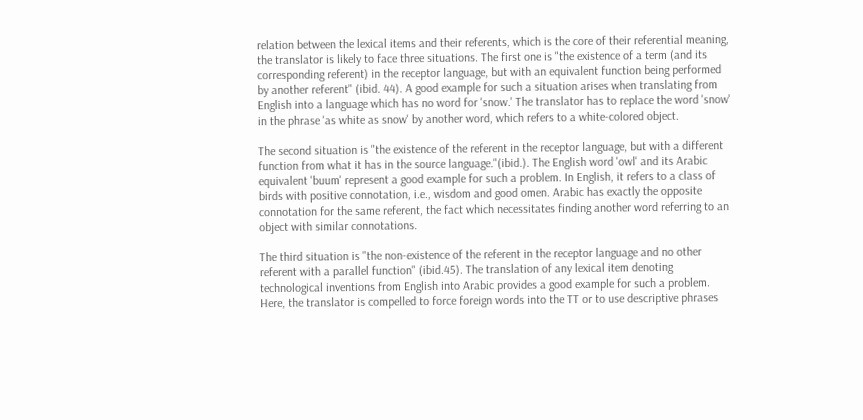relation between the lexical items and their referents, which is the core of their referential meaning, the translator is likely to face three situations. The first one is "the existence of a term (and its corresponding referent) in the receptor language, but with an equivalent function being performed by another referent" (ibid. 44). A good example for such a situation arises when translating from English into a language which has no word for 'snow.' The translator has to replace the word 'snow' in the phrase 'as white as snow' by another word, which refers to a white-colored object.

The second situation is "the existence of the referent in the receptor language, but with a different function from what it has in the source language."(ibid.). The English word 'owl' and its Arabic equivalent 'buum' represent a good example for such a problem. In English, it refers to a class of birds with positive connotation, i.e., wisdom and good omen. Arabic has exactly the opposite connotation for the same referent, the fact which necessitates finding another word referring to an object with similar connotations.

The third situation is "the non-existence of the referent in the receptor language and no other referent with a parallel function" (ibid.45). The translation of any lexical item denoting technological inventions from English into Arabic provides a good example for such a problem. Here, the translator is compelled to force foreign words into the TT or to use descriptive phrases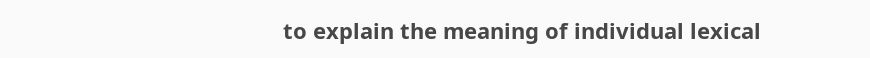to explain the meaning of individual lexical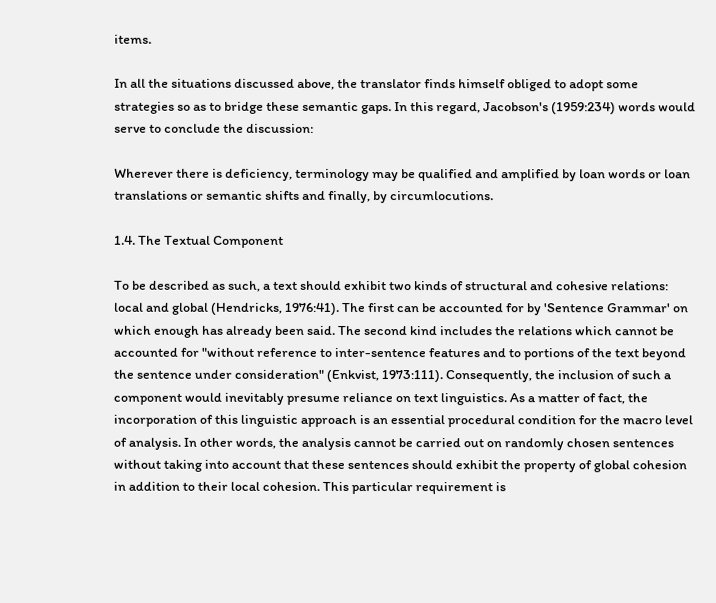items.

In all the situations discussed above, the translator finds himself obliged to adopt some strategies so as to bridge these semantic gaps. In this regard, Jacobson's (1959:234) words would serve to conclude the discussion:

Wherever there is deficiency, terminology may be qualified and amplified by loan words or loan translations or semantic shifts and finally, by circumlocutions.

1.4. The Textual Component

To be described as such, a text should exhibit two kinds of structural and cohesive relations: local and global (Hendricks, 1976:41). The first can be accounted for by 'Sentence Grammar' on which enough has already been said. The second kind includes the relations which cannot be accounted for "without reference to inter-sentence features and to portions of the text beyond the sentence under consideration" (Enkvist, 1973:111). Consequently, the inclusion of such a component would inevitably presume reliance on text linguistics. As a matter of fact, the incorporation of this linguistic approach is an essential procedural condition for the macro level of analysis. In other words, the analysis cannot be carried out on randomly chosen sentences without taking into account that these sentences should exhibit the property of global cohesion in addition to their local cohesion. This particular requirement is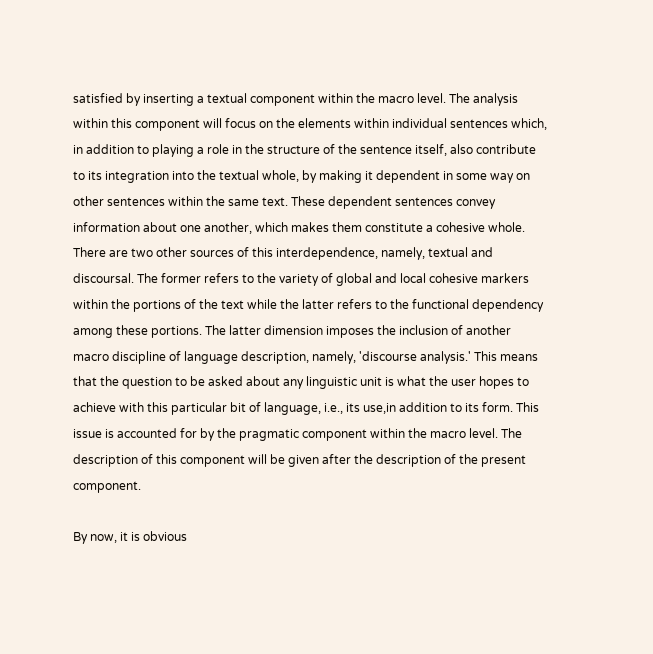satisfied by inserting a textual component within the macro level. The analysis within this component will focus on the elements within individual sentences which, in addition to playing a role in the structure of the sentence itself, also contribute to its integration into the textual whole, by making it dependent in some way on other sentences within the same text. These dependent sentences convey information about one another, which makes them constitute a cohesive whole. There are two other sources of this interdependence, namely, textual and discoursal. The former refers to the variety of global and local cohesive markers within the portions of the text while the latter refers to the functional dependency among these portions. The latter dimension imposes the inclusion of another macro discipline of language description, namely, 'discourse analysis.' This means that the question to be asked about any linguistic unit is what the user hopes to achieve with this particular bit of language, i.e., its use,in addition to its form. This issue is accounted for by the pragmatic component within the macro level. The description of this component will be given after the description of the present component.

By now, it is obvious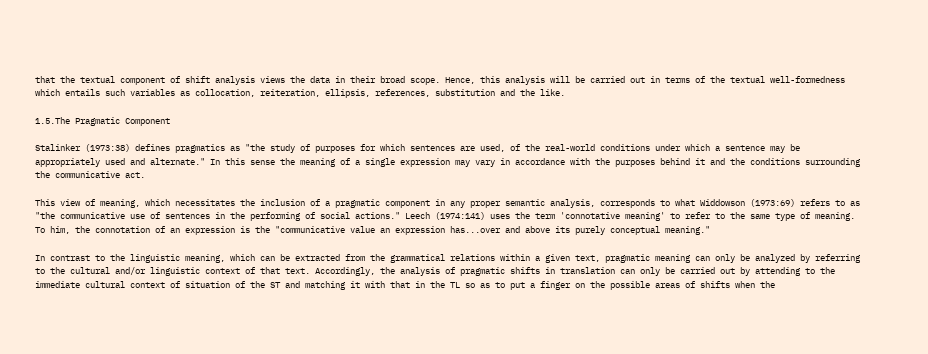that the textual component of shift analysis views the data in their broad scope. Hence, this analysis will be carried out in terms of the textual well-formedness which entails such variables as collocation, reiteration, ellipsis, references, substitution and the like.

1.5.The Pragmatic Component

Stalinker (1973:38) defines pragmatics as "the study of purposes for which sentences are used, of the real-world conditions under which a sentence may be appropriately used and alternate." In this sense the meaning of a single expression may vary in accordance with the purposes behind it and the conditions surrounding the communicative act.

This view of meaning, which necessitates the inclusion of a pragmatic component in any proper semantic analysis, corresponds to what Widdowson (1973:69) refers to as "the communicative use of sentences in the performing of social actions." Leech (1974:141) uses the term 'connotative meaning' to refer to the same type of meaning. To him, the connotation of an expression is the "communicative value an expression has...over and above its purely conceptual meaning."

In contrast to the linguistic meaning, which can be extracted from the grammatical relations within a given text, pragmatic meaning can only be analyzed by referring to the cultural and/or linguistic context of that text. Accordingly, the analysis of pragmatic shifts in translation can only be carried out by attending to the immediate cultural context of situation of the ST and matching it with that in the TL so as to put a finger on the possible areas of shifts when the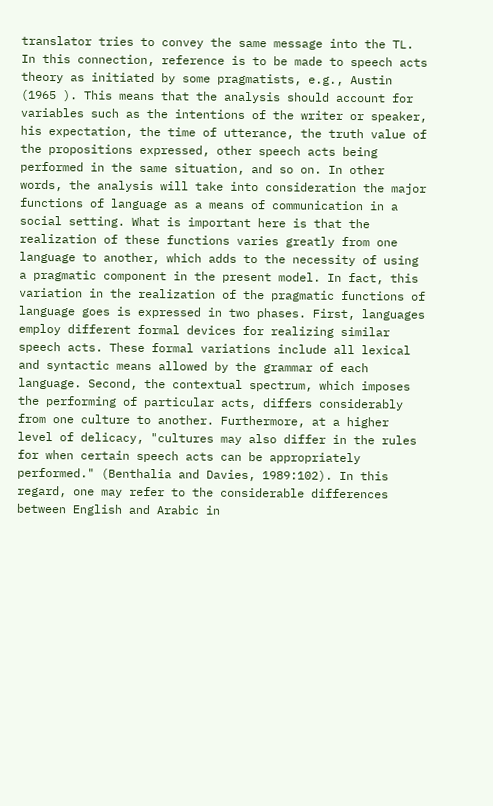translator tries to convey the same message into the TL. In this connection, reference is to be made to speech acts theory as initiated by some pragmatists, e.g., Austin (1965 ). This means that the analysis should account for variables such as the intentions of the writer or speaker, his expectation, the time of utterance, the truth value of the propositions expressed, other speech acts being performed in the same situation, and so on. In other words, the analysis will take into consideration the major functions of language as a means of communication in a social setting. What is important here is that the realization of these functions varies greatly from one language to another, which adds to the necessity of using a pragmatic component in the present model. In fact, this variation in the realization of the pragmatic functions of language goes is expressed in two phases. First, languages employ different formal devices for realizing similar speech acts. These formal variations include all lexical and syntactic means allowed by the grammar of each language. Second, the contextual spectrum, which imposes the performing of particular acts, differs considerably from one culture to another. Furthermore, at a higher level of delicacy, "cultures may also differ in the rules for when certain speech acts can be appropriately performed." (Benthalia and Davies, 1989:102). In this regard, one may refer to the considerable differences between English and Arabic in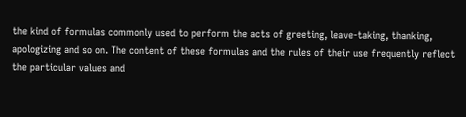the kind of formulas commonly used to perform the acts of greeting, leave-taking, thanking, apologizing and so on. The content of these formulas and the rules of their use frequently reflect the particular values and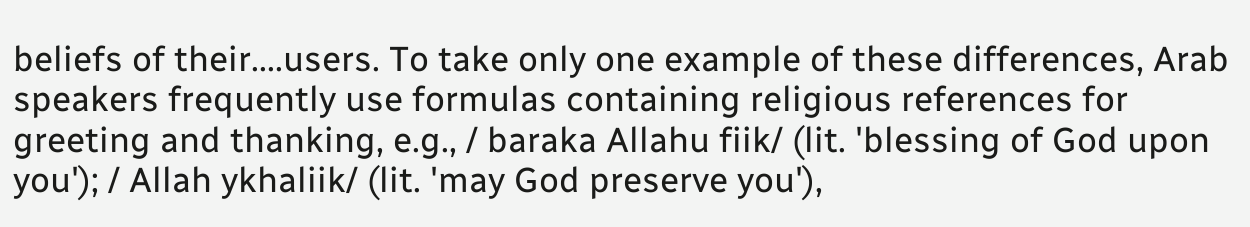beliefs of their....users. To take only one example of these differences, Arab speakers frequently use formulas containing religious references for greeting and thanking, e.g., / baraka Allahu fiik/ (lit. 'blessing of God upon you'); / Allah ykhaliik/ (lit. 'may God preserve you'),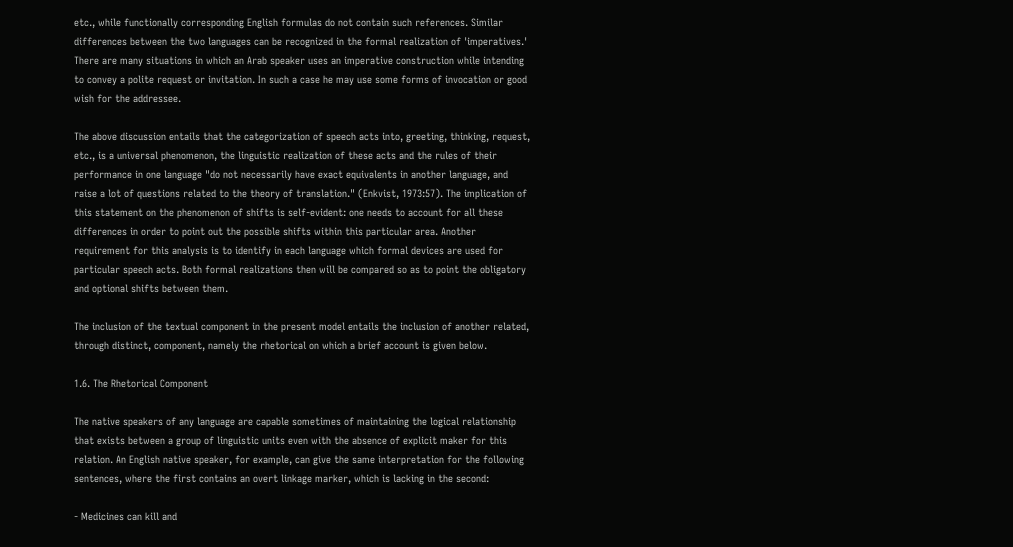etc., while functionally corresponding English formulas do not contain such references. Similar differences between the two languages can be recognized in the formal realization of 'imperatives.' There are many situations in which an Arab speaker uses an imperative construction while intending to convey a polite request or invitation. In such a case he may use some forms of invocation or good wish for the addressee.

The above discussion entails that the categorization of speech acts into, greeting, thinking, request, etc., is a universal phenomenon, the linguistic realization of these acts and the rules of their performance in one language "do not necessarily have exact equivalents in another language, and raise a lot of questions related to the theory of translation." (Enkvist, 1973:57). The implication of this statement on the phenomenon of shifts is self-evident: one needs to account for all these differences in order to point out the possible shifts within this particular area. Another requirement for this analysis is to identify in each language which formal devices are used for particular speech acts. Both formal realizations then will be compared so as to point the obligatory and optional shifts between them.

The inclusion of the textual component in the present model entails the inclusion of another related, through distinct, component, namely the rhetorical on which a brief account is given below.

1.6. The Rhetorical Component

The native speakers of any language are capable sometimes of maintaining the logical relationship that exists between a group of linguistic units even with the absence of explicit maker for this relation. An English native speaker, for example, can give the same interpretation for the following sentences, where the first contains an overt linkage marker, which is lacking in the second:

- Medicines can kill and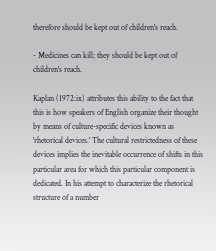therefore should be kept out of children's reach.

- Medicines can kill; they should be kept out of children's reach.

Kaplan (1972:ix) attributes this ability to the fact that this is how speakers of English organize their thought by means of culture-specific devices known as 'rhetorical devices.' The cultural restrictedness of these devices implies the inevitable occurrence of shifts in this particular area for which this particular component is dedicated. In his attempt to characterize the rhetorical structure of a number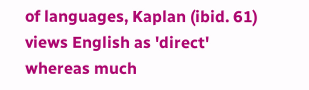of languages, Kaplan (ibid. 61) views English as 'direct' whereas much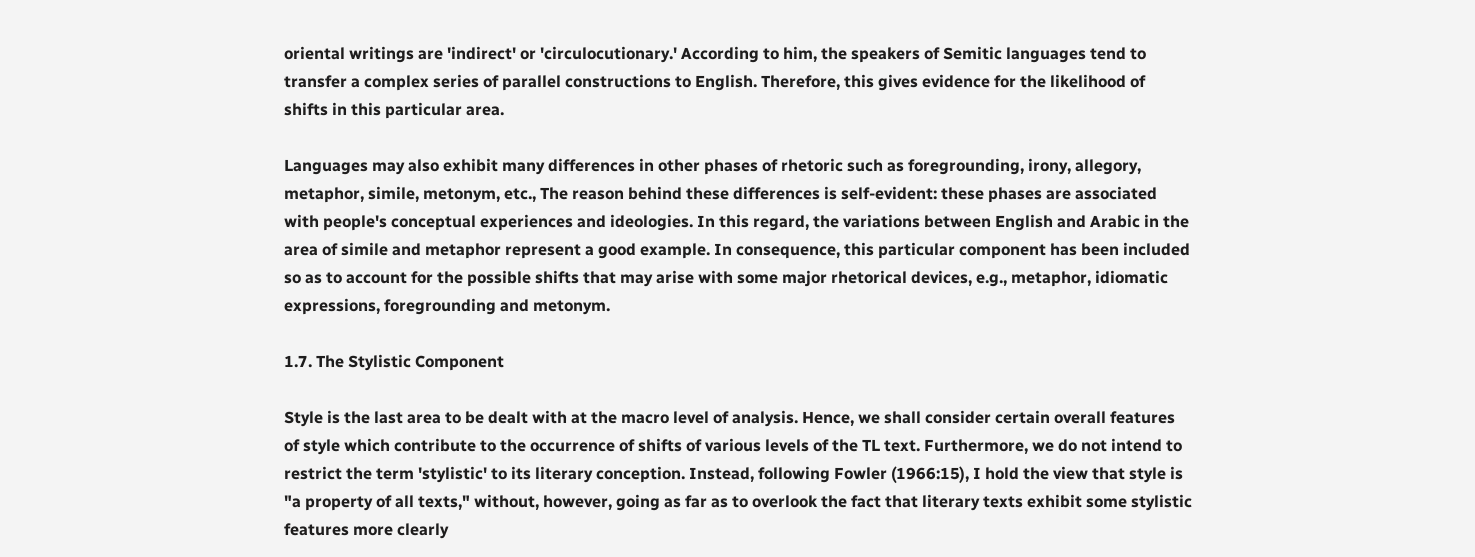oriental writings are 'indirect' or 'circulocutionary.' According to him, the speakers of Semitic languages tend to transfer a complex series of parallel constructions to English. Therefore, this gives evidence for the likelihood of shifts in this particular area.

Languages may also exhibit many differences in other phases of rhetoric such as foregrounding, irony, allegory, metaphor, simile, metonym, etc., The reason behind these differences is self-evident: these phases are associated with people's conceptual experiences and ideologies. In this regard, the variations between English and Arabic in the area of simile and metaphor represent a good example. In consequence, this particular component has been included so as to account for the possible shifts that may arise with some major rhetorical devices, e.g., metaphor, idiomatic expressions, foregrounding and metonym.

1.7. The Stylistic Component

Style is the last area to be dealt with at the macro level of analysis. Hence, we shall consider certain overall features of style which contribute to the occurrence of shifts of various levels of the TL text. Furthermore, we do not intend to restrict the term 'stylistic' to its literary conception. Instead, following Fowler (1966:15), I hold the view that style is "a property of all texts," without, however, going as far as to overlook the fact that literary texts exhibit some stylistic features more clearly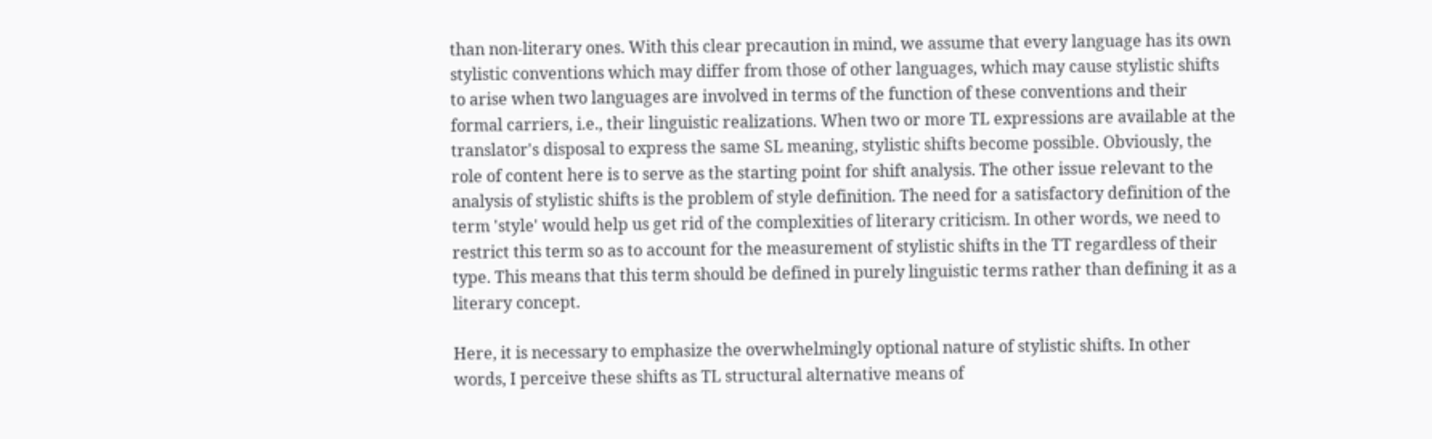than non-literary ones. With this clear precaution in mind, we assume that every language has its own stylistic conventions which may differ from those of other languages, which may cause stylistic shifts to arise when two languages are involved in terms of the function of these conventions and their formal carriers, i.e., their linguistic realizations. When two or more TL expressions are available at the translator's disposal to express the same SL meaning, stylistic shifts become possible. Obviously, the role of content here is to serve as the starting point for shift analysis. The other issue relevant to the analysis of stylistic shifts is the problem of style definition. The need for a satisfactory definition of the term 'style' would help us get rid of the complexities of literary criticism. In other words, we need to restrict this term so as to account for the measurement of stylistic shifts in the TT regardless of their type. This means that this term should be defined in purely linguistic terms rather than defining it as a literary concept.

Here, it is necessary to emphasize the overwhelmingly optional nature of stylistic shifts. In other words, I perceive these shifts as TL structural alternative means of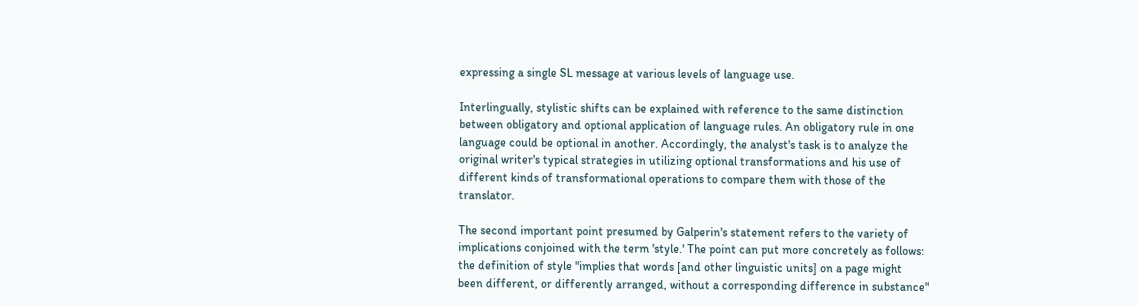expressing a single SL message at various levels of language use.

Interlingually, stylistic shifts can be explained with reference to the same distinction between obligatory and optional application of language rules. An obligatory rule in one language could be optional in another. Accordingly, the analyst's task is to analyze the original writer's typical strategies in utilizing optional transformations and his use of different kinds of transformational operations to compare them with those of the translator.

The second important point presumed by Galperin's statement refers to the variety of implications conjoined with the term 'style.' The point can put more concretely as follows: the definition of style "implies that words [and other linguistic units] on a page might been different, or differently arranged, without a corresponding difference in substance"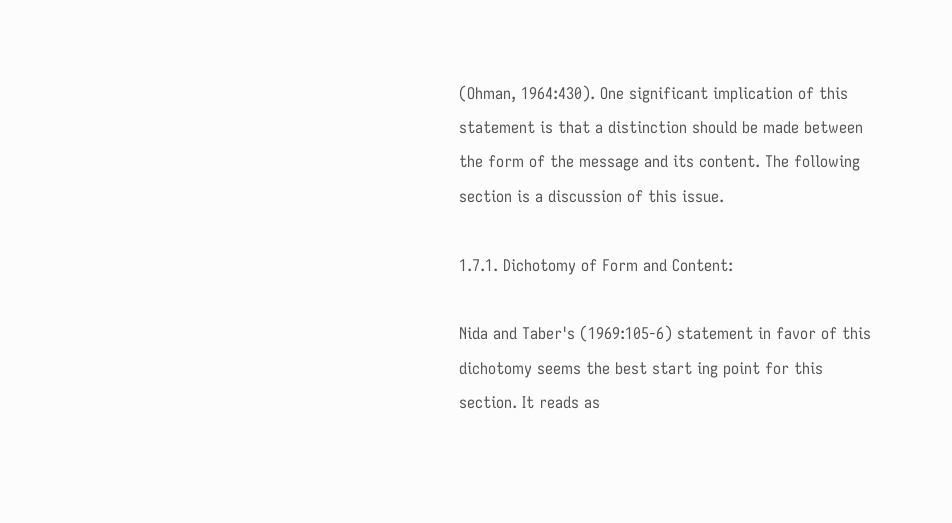(Ohman, 1964:430). One significant implication of this statement is that a distinction should be made between the form of the message and its content. The following section is a discussion of this issue.

1.7.1. Dichotomy of Form and Content:

Nida and Taber's (1969:105-6) statement in favor of this dichotomy seems the best start ing point for this section. It reads as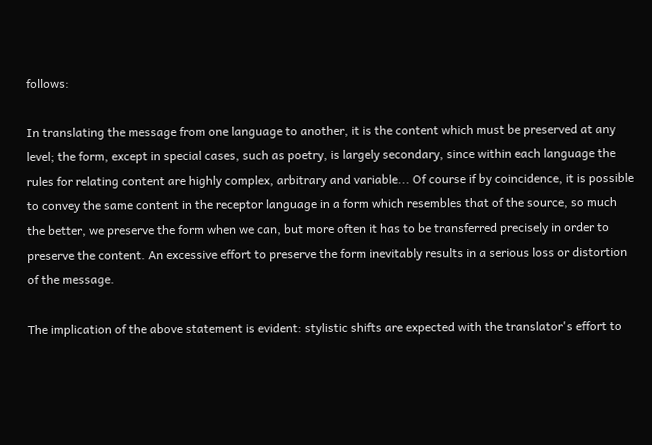follows:

In translating the message from one language to another, it is the content which must be preserved at any level; the form, except in special cases, such as poetry, is largely secondary, since within each language the rules for relating content are highly complex, arbitrary and variable... Of course if by coincidence, it is possible to convey the same content in the receptor language in a form which resembles that of the source, so much the better, we preserve the form when we can, but more often it has to be transferred precisely in order to preserve the content. An excessive effort to preserve the form inevitably results in a serious loss or distortion of the message.

The implication of the above statement is evident: stylistic shifts are expected with the translator's effort to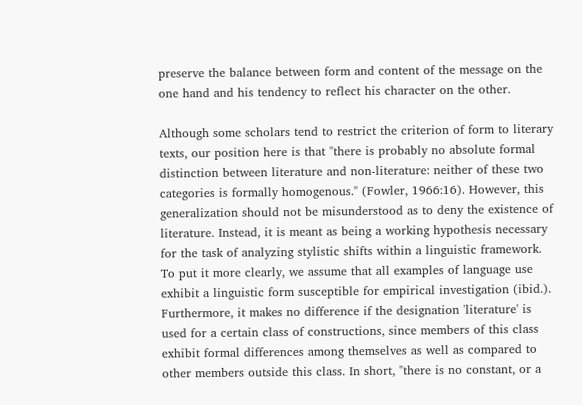preserve the balance between form and content of the message on the one hand and his tendency to reflect his character on the other.

Although some scholars tend to restrict the criterion of form to literary texts, our position here is that "there is probably no absolute formal distinction between literature and non-literature: neither of these two categories is formally homogenous." (Fowler, 1966:16). However, this generalization should not be misunderstood as to deny the existence of literature. Instead, it is meant as being a working hypothesis necessary for the task of analyzing stylistic shifts within a linguistic framework. To put it more clearly, we assume that all examples of language use exhibit a linguistic form susceptible for empirical investigation (ibid.). Furthermore, it makes no difference if the designation 'literature' is used for a certain class of constructions, since members of this class exhibit formal differences among themselves as well as compared to other members outside this class. In short, "there is no constant, or a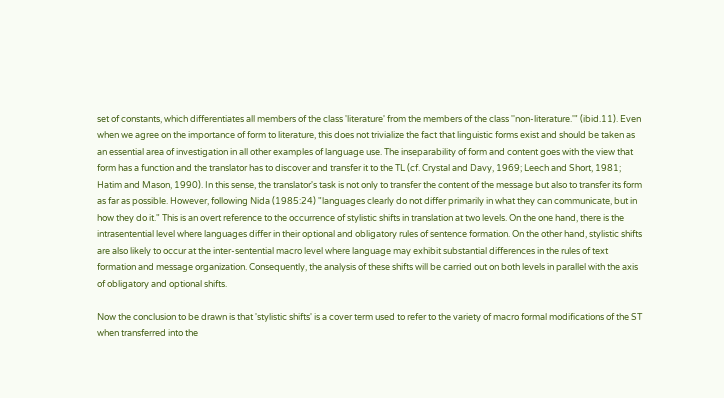set of constants, which differentiates all members of the class 'literature' from the members of the class ''non-literature.'" (ibid.11). Even when we agree on the importance of form to literature, this does not trivialize the fact that linguistic forms exist and should be taken as an essential area of investigation in all other examples of language use. The inseparability of form and content goes with the view that form has a function and the translator has to discover and transfer it to the TL (cf. Crystal and Davy, 1969; Leech and Short, 1981; Hatim and Mason, 1990). In this sense, the translator's task is not only to transfer the content of the message but also to transfer its form as far as possible. However, following Nida (1985:24) "languages clearly do not differ primarily in what they can communicate, but in how they do it." This is an overt reference to the occurrence of stylistic shifts in translation at two levels. On the one hand, there is the intrasentential level where languages differ in their optional and obligatory rules of sentence formation. On the other hand, stylistic shifts are also likely to occur at the inter-sentential macro level where language may exhibit substantial differences in the rules of text formation and message organization. Consequently, the analysis of these shifts will be carried out on both levels in parallel with the axis of obligatory and optional shifts.

Now the conclusion to be drawn is that 'stylistic shifts' is a cover term used to refer to the variety of macro formal modifications of the ST when transferred into the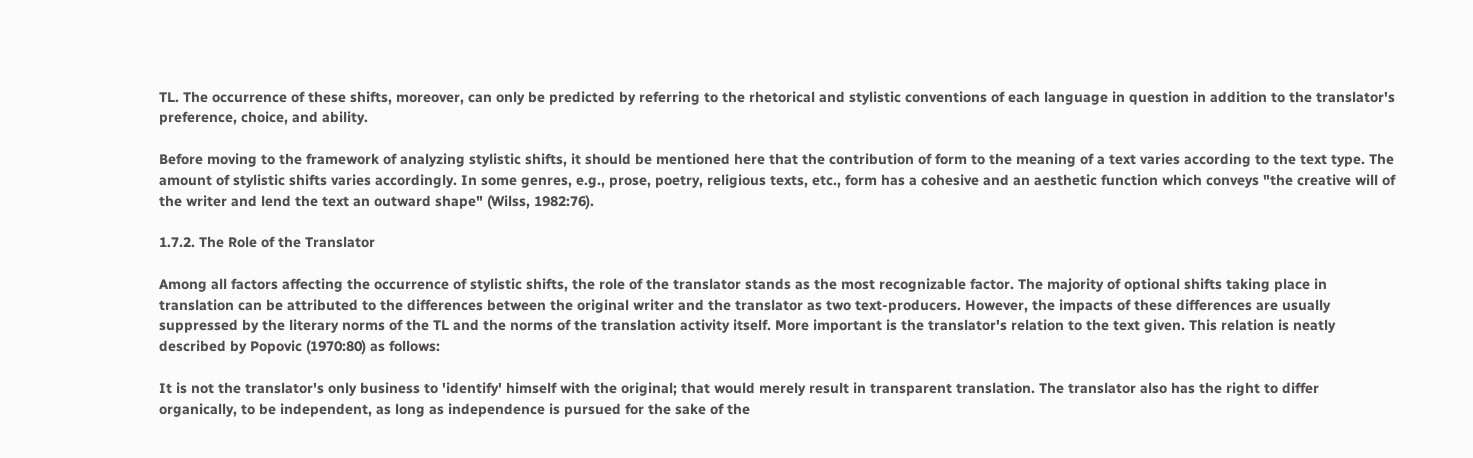TL. The occurrence of these shifts, moreover, can only be predicted by referring to the rhetorical and stylistic conventions of each language in question in addition to the translator's preference, choice, and ability.

Before moving to the framework of analyzing stylistic shifts, it should be mentioned here that the contribution of form to the meaning of a text varies according to the text type. The amount of stylistic shifts varies accordingly. In some genres, e.g., prose, poetry, religious texts, etc., form has a cohesive and an aesthetic function which conveys "the creative will of the writer and lend the text an outward shape" (Wilss, 1982:76).

1.7.2. The Role of the Translator

Among all factors affecting the occurrence of stylistic shifts, the role of the translator stands as the most recognizable factor. The majority of optional shifts taking place in translation can be attributed to the differences between the original writer and the translator as two text-producers. However, the impacts of these differences are usually suppressed by the literary norms of the TL and the norms of the translation activity itself. More important is the translator's relation to the text given. This relation is neatly described by Popovic (1970:80) as follows:

It is not the translator's only business to 'identify' himself with the original; that would merely result in transparent translation. The translator also has the right to differ organically, to be independent, as long as independence is pursued for the sake of the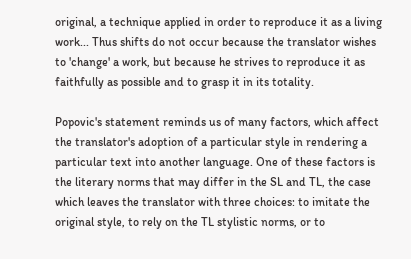original, a technique applied in order to reproduce it as a living work... Thus shifts do not occur because the translator wishes to 'change' a work, but because he strives to reproduce it as faithfully as possible and to grasp it in its totality.

Popovic's statement reminds us of many factors, which affect the translator's adoption of a particular style in rendering a particular text into another language. One of these factors is the literary norms that may differ in the SL and TL, the case which leaves the translator with three choices: to imitate the original style, to rely on the TL stylistic norms, or to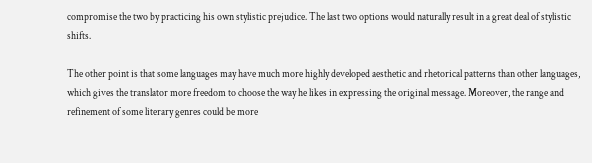compromise the two by practicing his own stylistic prejudice. The last two options would naturally result in a great deal of stylistic shifts.

The other point is that some languages may have much more highly developed aesthetic and rhetorical patterns than other languages, which gives the translator more freedom to choose the way he likes in expressing the original message. Moreover, the range and refinement of some literary genres could be more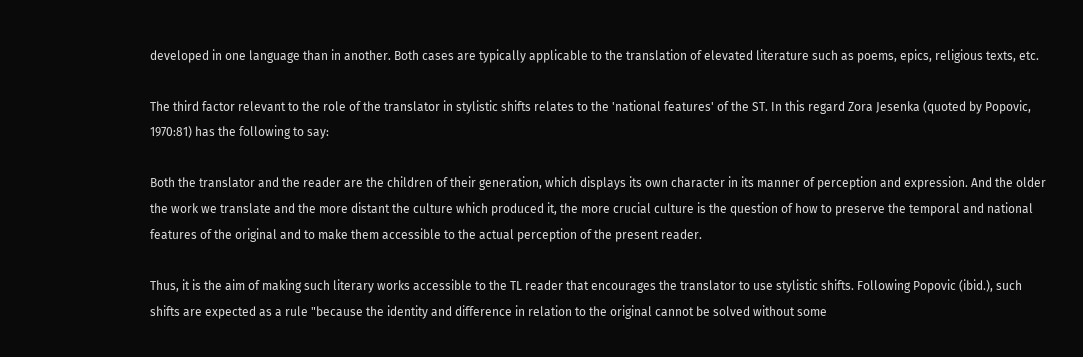developed in one language than in another. Both cases are typically applicable to the translation of elevated literature such as poems, epics, religious texts, etc.

The third factor relevant to the role of the translator in stylistic shifts relates to the 'national features' of the ST. In this regard Zora Jesenka (quoted by Popovic, 1970:81) has the following to say:

Both the translator and the reader are the children of their generation, which displays its own character in its manner of perception and expression. And the older the work we translate and the more distant the culture which produced it, the more crucial culture is the question of how to preserve the temporal and national features of the original and to make them accessible to the actual perception of the present reader.

Thus, it is the aim of making such literary works accessible to the TL reader that encourages the translator to use stylistic shifts. Following Popovic (ibid.), such shifts are expected as a rule "because the identity and difference in relation to the original cannot be solved without some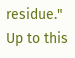residue." Up to this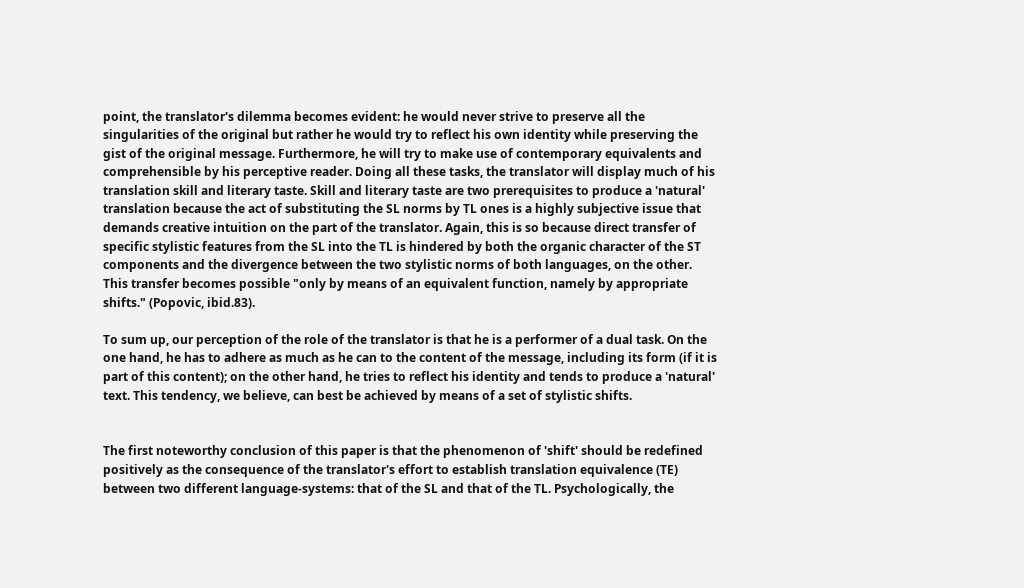point, the translator's dilemma becomes evident: he would never strive to preserve all the singularities of the original but rather he would try to reflect his own identity while preserving the gist of the original message. Furthermore, he will try to make use of contemporary equivalents and comprehensible by his perceptive reader. Doing all these tasks, the translator will display much of his translation skill and literary taste. Skill and literary taste are two prerequisites to produce a 'natural' translation because the act of substituting the SL norms by TL ones is a highly subjective issue that demands creative intuition on the part of the translator. Again, this is so because direct transfer of specific stylistic features from the SL into the TL is hindered by both the organic character of the ST components and the divergence between the two stylistic norms of both languages, on the other. This transfer becomes possible "only by means of an equivalent function, namely by appropriate shifts." (Popovic, ibid.83).

To sum up, our perception of the role of the translator is that he is a performer of a dual task. On the one hand, he has to adhere as much as he can to the content of the message, including its form (if it is part of this content); on the other hand, he tries to reflect his identity and tends to produce a 'natural' text. This tendency, we believe, can best be achieved by means of a set of stylistic shifts.


The first noteworthy conclusion of this paper is that the phenomenon of 'shift' should be redefined positively as the consequence of the translator's effort to establish translation equivalence (TE) between two different language-systems: that of the SL and that of the TL. Psychologically, the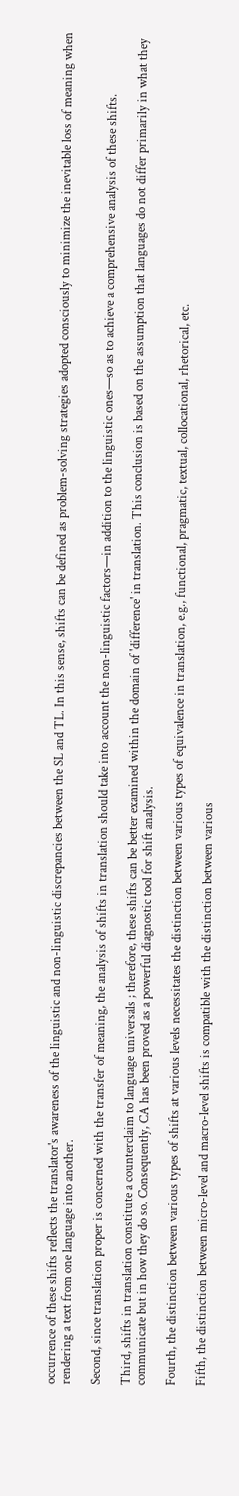occurrence of these shifts reflects the translator's awareness of the linguistic and non-linguistic discrepancies between the SL and TL. In this sense, shifts can be defined as problem-solving strategies adopted consciously to minimize the inevitable loss of meaning when rendering a text from one language into another.

Second, since translation proper is concerned with the transfer of meaning, the analysis of shifts in translation should take into account the non-linguistic factors—in addition to the linguistic ones—so as to achieve a comprehensive analysis of these shifts.

Third, shifts in translation constitute a counterclaim to language universals ; therefore, these shifts can be better examined within the domain of 'difference' in translation. This conclusion is based on the assumption that languages do not differ primarily in what they communicate but in how they do so. Consequently, CA has been proved as a powerful diagnostic tool for shift analysis.

Fourth, the distinction between various types of shifts at various levels necessitates the distinction between various types of equivalence in translation, e.g., functional, pragmatic, textual, collocational, rhetorical, etc.

Fifth, the distinction between micro-level and macro-level shifts is compatible with the distinction between various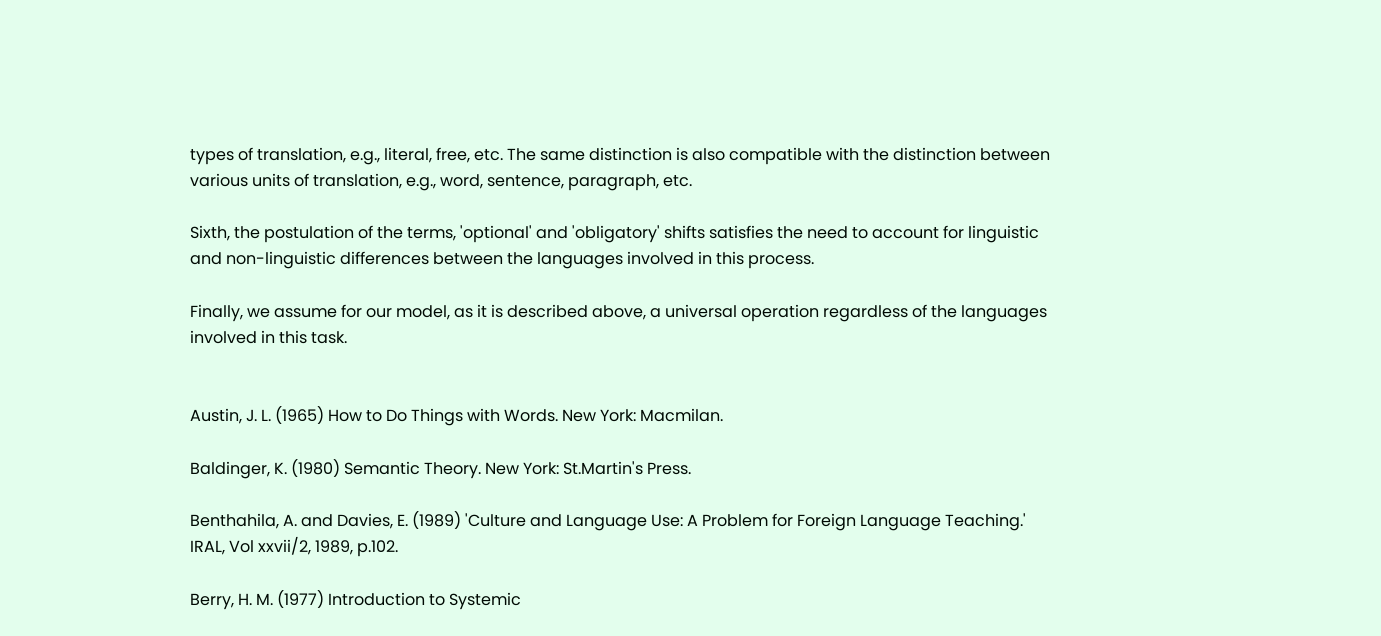types of translation, e.g., literal, free, etc. The same distinction is also compatible with the distinction between various units of translation, e.g., word, sentence, paragraph, etc.

Sixth, the postulation of the terms, 'optional' and 'obligatory' shifts satisfies the need to account for linguistic and non-linguistic differences between the languages involved in this process.

Finally, we assume for our model, as it is described above, a universal operation regardless of the languages involved in this task.


Austin, J. L. (1965) How to Do Things with Words. New York: Macmilan.

Baldinger, K. (1980) Semantic Theory. New York: St.Martin's Press.

Benthahila, A. and Davies, E. (1989) 'Culture and Language Use: A Problem for Foreign Language Teaching.' IRAL, Vol xxvii/2, 1989, p.102.

Berry, H. M. (1977) Introduction to Systemic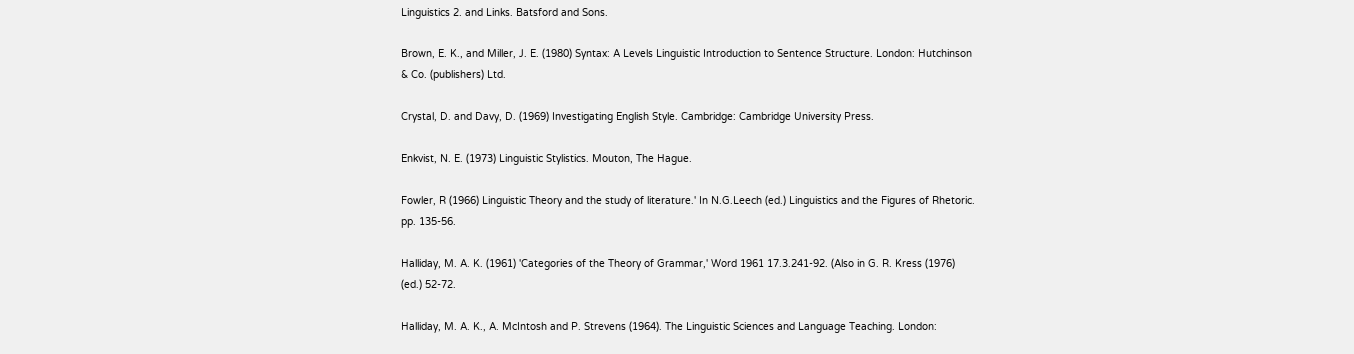Linguistics 2. and Links. Batsford and Sons.

Brown, E. K., and Miller, J. E. (1980) Syntax: A Levels Linguistic Introduction to Sentence Structure. London: Hutchinson & Co. (publishers) Ltd.

Crystal, D. and Davy, D. (1969) Investigating English Style. Cambridge: Cambridge University Press.

Enkvist, N. E. (1973) Linguistic Stylistics. Mouton, The Hague.

Fowler, R (1966) Linguistic Theory and the study of literature.' In N.G.Leech (ed.) Linguistics and the Figures of Rhetoric. pp. 135-56.

Halliday, M. A. K. (1961) 'Categories of the Theory of Grammar,' Word 1961 17.3.241-92. (Also in G. R. Kress (1976) (ed.) 52-72.

Halliday, M. A. K., A. McIntosh and P. Strevens (1964). The Linguistic Sciences and Language Teaching. London: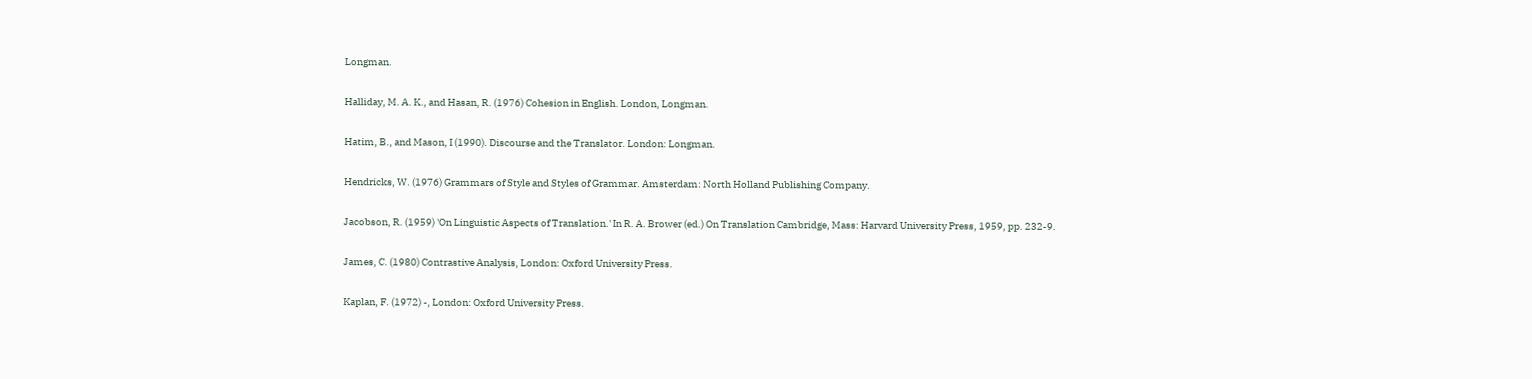Longman.

Halliday, M. A. K., and Hasan, R. (1976) Cohesion in English. London, Longman.

Hatim, B., and Mason, I (1990). Discourse and the Translator. London: Longman.

Hendricks, W. (1976) Grammars of Style and Styles of Grammar. Amsterdam: North Holland Publishing Company.

Jacobson, R. (1959) 'On Linguistic Aspects of Translation.' In R. A. Brower (ed.) On Translation Cambridge, Mass: Harvard University Press, 1959, pp. 232-9.

James, C. (1980) Contrastive Analysis, London: Oxford University Press.

Kaplan, F. (1972) -, London: Oxford University Press.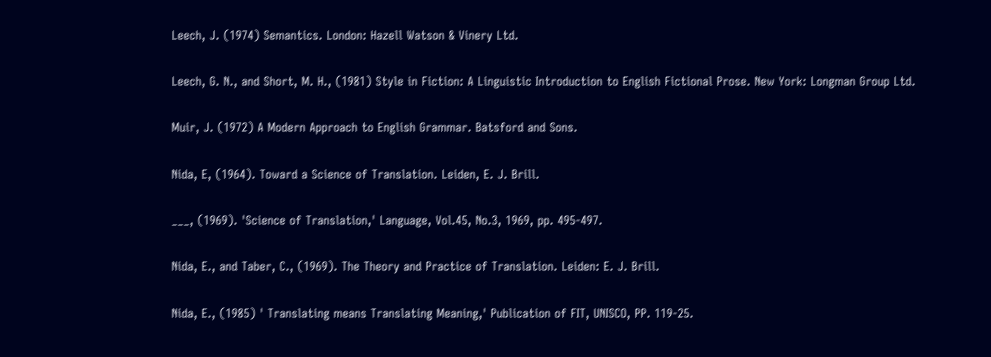Leech, J. (1974) Semantics. London: Hazell Watson & Vinery Ltd.

Leech, G. N., and Short, M. H., (1981) Style in Fiction: A Linguistic Introduction to English Fictional Prose. New York: Longman Group Ltd.

Muir, J. (1972) A Modern Approach to English Grammar. Batsford and Sons.

Nida, E, (1964). Toward a Science of Translation. Leiden, E. J. Brill.

___, (1969). 'Science of Translation,' Language, Vol.45, No.3, 1969, pp. 495-497.

Nida, E., and Taber, C., (1969). The Theory and Practice of Translation. Leiden: E. J. Brill.

Nida, E., (1985) ' Translating means Translating Meaning,' Publication of FIT, UNISCO, PP. 119-25.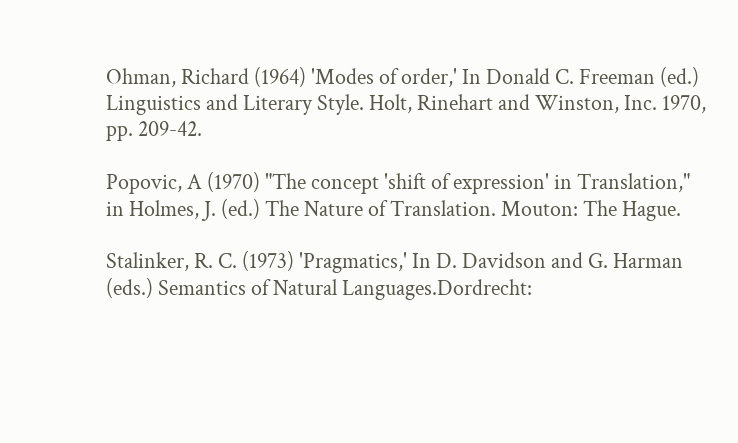Ohman, Richard (1964) 'Modes of order,' In Donald C. Freeman (ed.) Linguistics and Literary Style. Holt, Rinehart and Winston, Inc. 1970, pp. 209-42.

Popovic, A (1970) "The concept 'shift of expression' in Translation," in Holmes, J. (ed.) The Nature of Translation. Mouton: The Hague.

Stalinker, R. C. (1973) 'Pragmatics,' In D. Davidson and G. Harman (eds.) Semantics of Natural Languages.Dordrecht: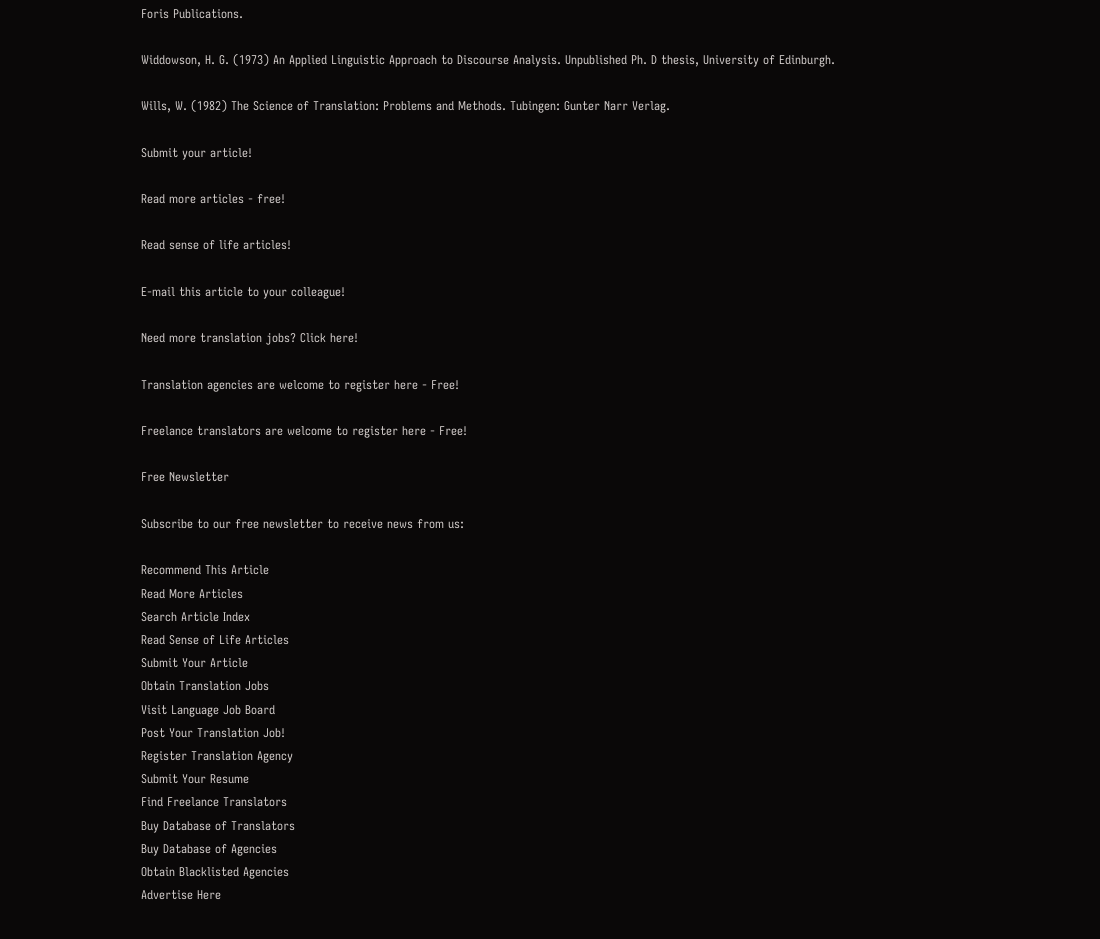Foris Publications.

Widdowson, H. G. (1973) An Applied Linguistic Approach to Discourse Analysis. Unpublished Ph. D thesis, University of Edinburgh.

Wills, W. (1982) The Science of Translation: Problems and Methods. Tubingen: Gunter Narr Verlag.

Submit your article!

Read more articles - free!

Read sense of life articles!

E-mail this article to your colleague!

Need more translation jobs? Click here!

Translation agencies are welcome to register here - Free!

Freelance translators are welcome to register here - Free!

Free Newsletter

Subscribe to our free newsletter to receive news from us:

Recommend This Article
Read More Articles
Search Article Index
Read Sense of Life Articles
Submit Your Article
Obtain Translation Jobs
Visit Language Job Board
Post Your Translation Job!
Register Translation Agency
Submit Your Resume
Find Freelance Translators
Buy Database of Translators
Buy Database of Agencies
Obtain Blacklisted Agencies
Advertise Here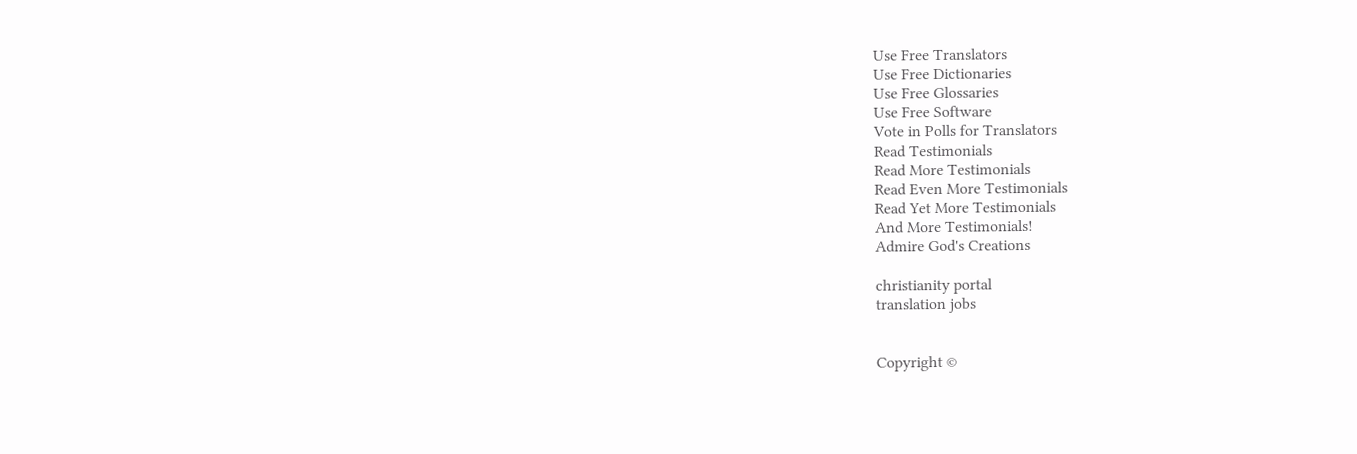Use Free Translators
Use Free Dictionaries
Use Free Glossaries
Use Free Software
Vote in Polls for Translators
Read Testimonials
Read More Testimonials
Read Even More Testimonials
Read Yet More Testimonials
And More Testimonials!
Admire God's Creations

christianity portal
translation jobs


Copyright ©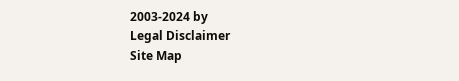2003-2024 by
Legal Disclaimer
Site Map